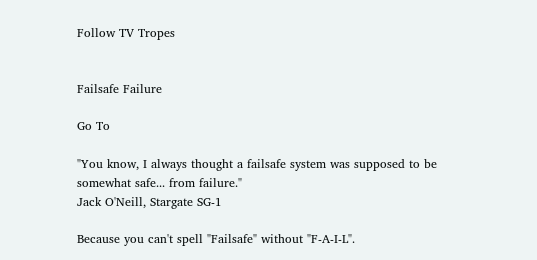Follow TV Tropes


Failsafe Failure

Go To

"You know, I always thought a failsafe system was supposed to be somewhat safe... from failure."
Jack O'Neill, Stargate SG-1

Because you can't spell "Failsafe" without "F-A-I-L".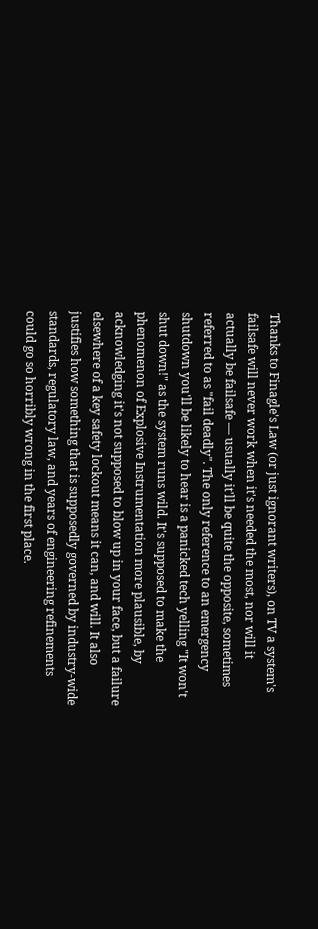Thanks to Finagle's Law (or just ignorant writers), on TV a system's failsafe will never work when it's needed the most, nor will it actually be failsafe — usually it'll be quite the opposite, sometimes referred to as "fail deadly". The only reference to an emergency shutdown you'll be likely to hear is a panicked tech yelling "It won't shut down!" as the system runs wild. It's supposed to make the phenomenon of Explosive Instrumentation more plausible, by acknowledging it's not supposed to blow up in your face, but a failure elsewhere of a key safety lockout means it can, and will. It also justifies how something that is supposedly governed by industry-wide standards, regulatory law, and years of engineering refinements could go so horribly wrong in the first place.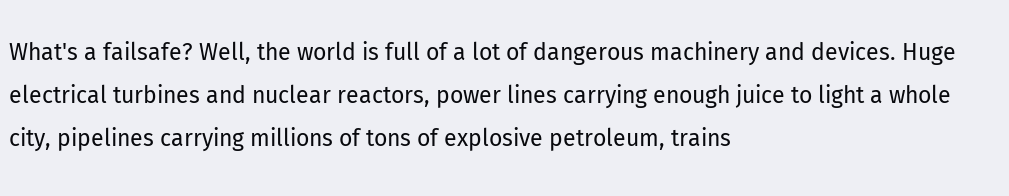What's a failsafe? Well, the world is full of a lot of dangerous machinery and devices. Huge electrical turbines and nuclear reactors, power lines carrying enough juice to light a whole city, pipelines carrying millions of tons of explosive petroleum, trains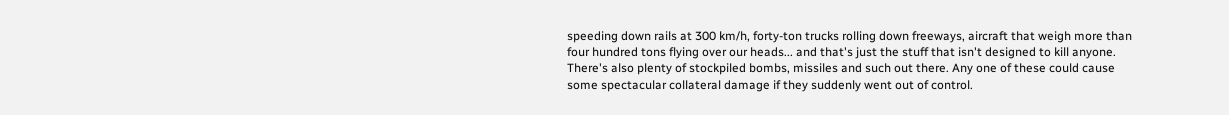speeding down rails at 300 km/h, forty-ton trucks rolling down freeways, aircraft that weigh more than four hundred tons flying over our heads... and that's just the stuff that isn't designed to kill anyone. There's also plenty of stockpiled bombs, missiles and such out there. Any one of these could cause some spectacular collateral damage if they suddenly went out of control.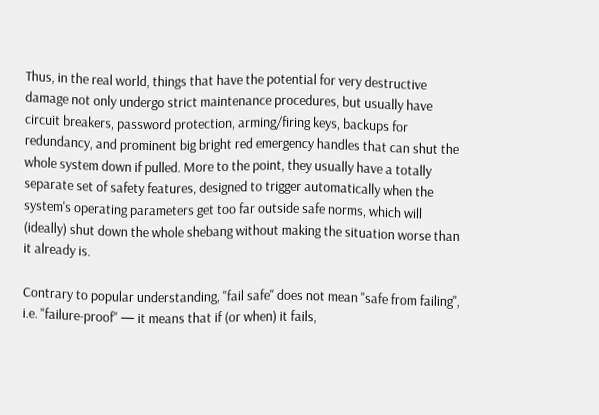Thus, in the real world, things that have the potential for very destructive damage not only undergo strict maintenance procedures, but usually have circuit breakers, password protection, arming/firing keys, backups for redundancy, and prominent big bright red emergency handles that can shut the whole system down if pulled. More to the point, they usually have a totally separate set of safety features, designed to trigger automatically when the system's operating parameters get too far outside safe norms, which will (ideally) shut down the whole shebang without making the situation worse than it already is.

Contrary to popular understanding, "fail safe" does not mean "safe from failing", i.e. "failure-proof" — it means that if (or when) it fails,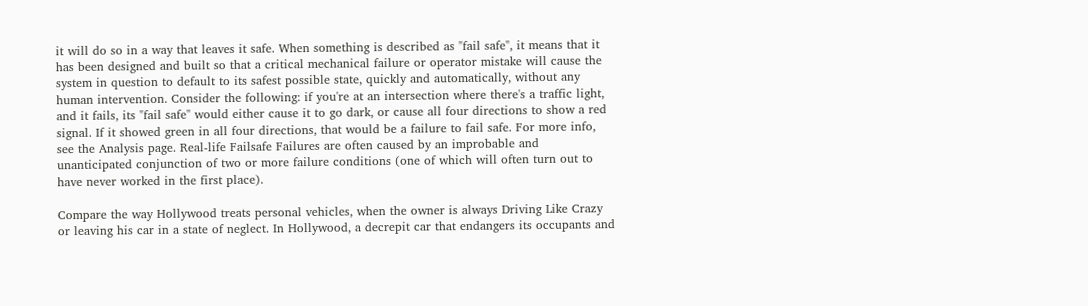it will do so in a way that leaves it safe. When something is described as "fail safe", it means that it has been designed and built so that a critical mechanical failure or operator mistake will cause the system in question to default to its safest possible state, quickly and automatically, without any human intervention. Consider the following: if you're at an intersection where there's a traffic light, and it fails, its "fail safe" would either cause it to go dark, or cause all four directions to show a red signal. If it showed green in all four directions, that would be a failure to fail safe. For more info, see the Analysis page. Real-life Failsafe Failures are often caused by an improbable and unanticipated conjunction of two or more failure conditions (one of which will often turn out to have never worked in the first place).

Compare the way Hollywood treats personal vehicles, when the owner is always Driving Like Crazy or leaving his car in a state of neglect. In Hollywood, a decrepit car that endangers its occupants and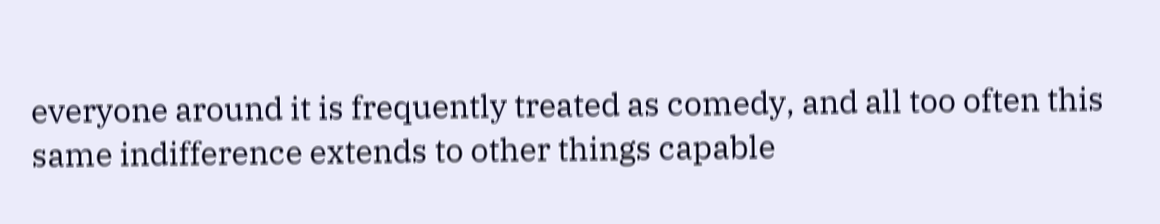everyone around it is frequently treated as comedy, and all too often this same indifference extends to other things capable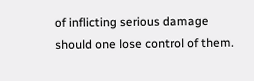of inflicting serious damage should one lose control of them.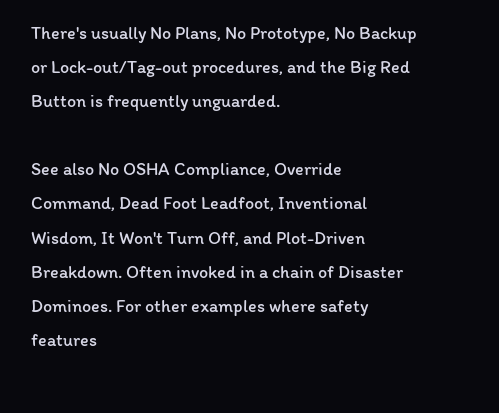There's usually No Plans, No Prototype, No Backup or Lock-out/Tag-out procedures, and the Big Red Button is frequently unguarded.

See also No OSHA Compliance, Override Command, Dead Foot Leadfoot, Inventional Wisdom, It Won't Turn Off, and Plot-Driven Breakdown. Often invoked in a chain of Disaster Dominoes. For other examples where safety features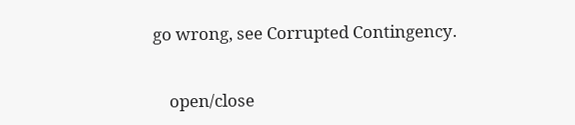go wrong, see Corrupted Contingency.


    open/close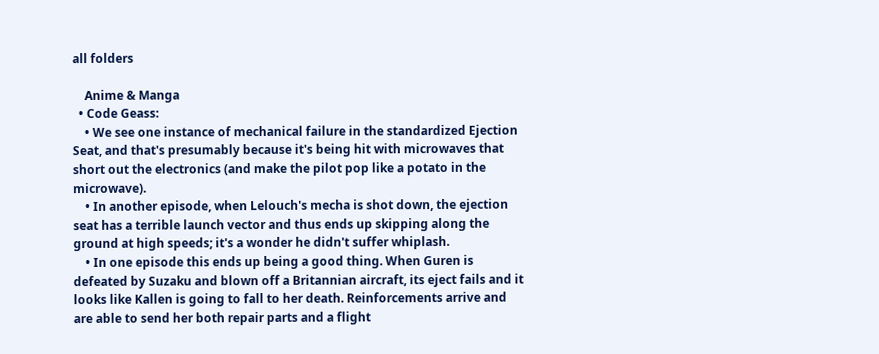all folders

    Anime & Manga
  • Code Geass:
    • We see one instance of mechanical failure in the standardized Ejection Seat, and that's presumably because it's being hit with microwaves that short out the electronics (and make the pilot pop like a potato in the microwave).
    • In another episode, when Lelouch's mecha is shot down, the ejection seat has a terrible launch vector and thus ends up skipping along the ground at high speeds; it's a wonder he didn't suffer whiplash.
    • In one episode this ends up being a good thing. When Guren is defeated by Suzaku and blown off a Britannian aircraft, its eject fails and it looks like Kallen is going to fall to her death. Reinforcements arrive and are able to send her both repair parts and a flight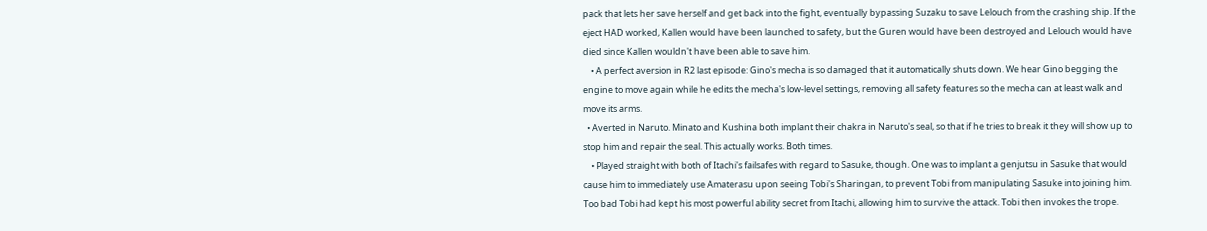pack that lets her save herself and get back into the fight, eventually bypassing Suzaku to save Lelouch from the crashing ship. If the eject HAD worked, Kallen would have been launched to safety, but the Guren would have been destroyed and Lelouch would have died since Kallen wouldn't have been able to save him.
    • A perfect aversion in R2 last episode: Gino's mecha is so damaged that it automatically shuts down. We hear Gino begging the engine to move again while he edits the mecha's low-level settings, removing all safety features so the mecha can at least walk and move its arms.
  • Averted in Naruto. Minato and Kushina both implant their chakra in Naruto's seal, so that if he tries to break it they will show up to stop him and repair the seal. This actually works. Both times.
    • Played straight with both of Itachi's failsafes with regard to Sasuke, though. One was to implant a genjutsu in Sasuke that would cause him to immediately use Amaterasu upon seeing Tobi's Sharingan, to prevent Tobi from manipulating Sasuke into joining him. Too bad Tobi had kept his most powerful ability secret from Itachi, allowing him to survive the attack. Tobi then invokes the trope.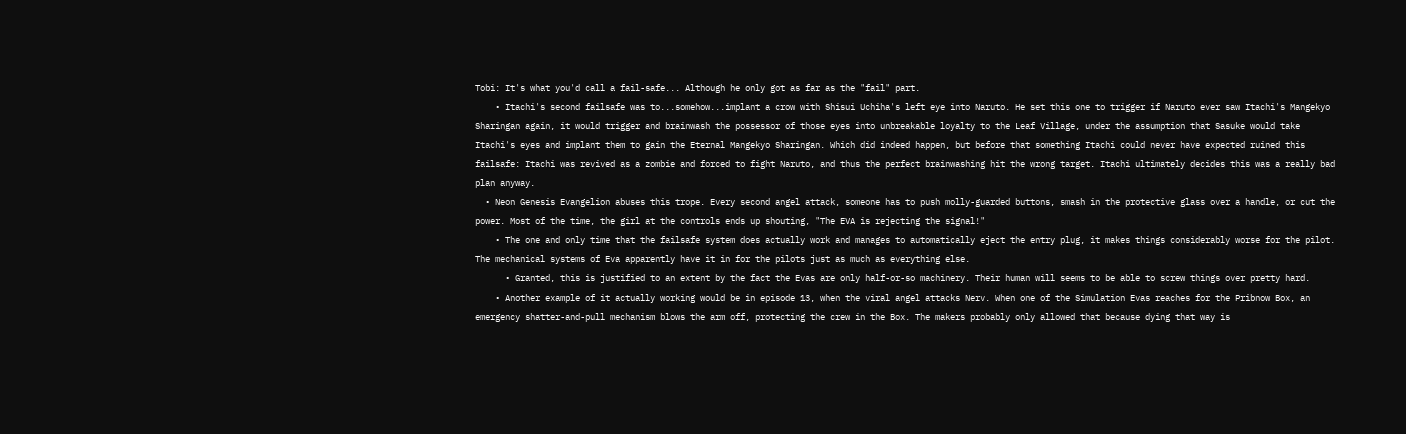Tobi: It's what you'd call a fail-safe... Although he only got as far as the "fail" part.
    • Itachi's second failsafe was to...somehow...implant a crow with Shisui Uchiha's left eye into Naruto. He set this one to trigger if Naruto ever saw Itachi's Mangekyo Sharingan again, it would trigger and brainwash the possessor of those eyes into unbreakable loyalty to the Leaf Village, under the assumption that Sasuke would take Itachi's eyes and implant them to gain the Eternal Mangekyo Sharingan. Which did indeed happen, but before that something Itachi could never have expected ruined this failsafe: Itachi was revived as a zombie and forced to fight Naruto, and thus the perfect brainwashing hit the wrong target. Itachi ultimately decides this was a really bad plan anyway.
  • Neon Genesis Evangelion abuses this trope. Every second angel attack, someone has to push molly-guarded buttons, smash in the protective glass over a handle, or cut the power. Most of the time, the girl at the controls ends up shouting, "The EVA is rejecting the signal!"
    • The one and only time that the failsafe system does actually work and manages to automatically eject the entry plug, it makes things considerably worse for the pilot. The mechanical systems of Eva apparently have it in for the pilots just as much as everything else.
      • Granted, this is justified to an extent by the fact the Evas are only half-or-so machinery. Their human will seems to be able to screw things over pretty hard.
    • Another example of it actually working would be in episode 13, when the viral angel attacks Nerv. When one of the Simulation Evas reaches for the Pribnow Box, an emergency shatter-and-pull mechanism blows the arm off, protecting the crew in the Box. The makers probably only allowed that because dying that way is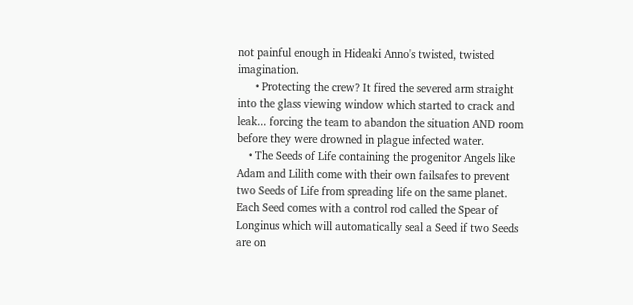not painful enough in Hideaki Anno's twisted, twisted imagination.
      • Protecting the crew? It fired the severed arm straight into the glass viewing window which started to crack and leak... forcing the team to abandon the situation AND room before they were drowned in plague infected water.
    • The Seeds of Life containing the progenitor Angels like Adam and Lilith come with their own failsafes to prevent two Seeds of Life from spreading life on the same planet. Each Seed comes with a control rod called the Spear of Longinus which will automatically seal a Seed if two Seeds are on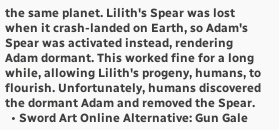the same planet. Lilith's Spear was lost when it crash-landed on Earth, so Adam's Spear was activated instead, rendering Adam dormant. This worked fine for a long while, allowing Lilith's progeny, humans, to flourish. Unfortunately, humans discovered the dormant Adam and removed the Spear.
  • Sword Art Online Alternative: Gun Gale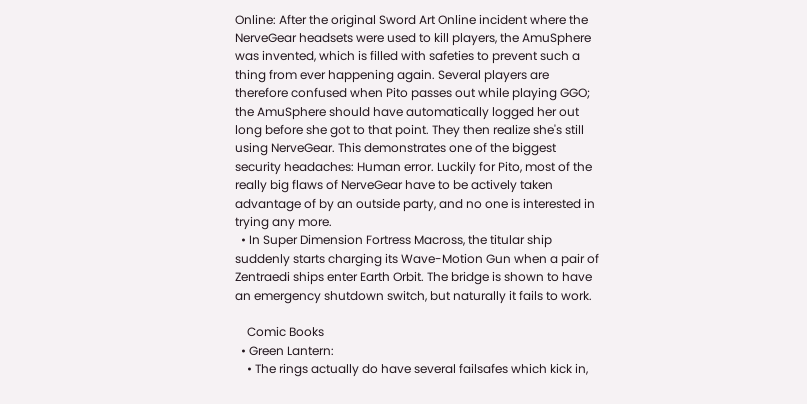Online: After the original Sword Art Online incident where the NerveGear headsets were used to kill players, the AmuSphere was invented, which is filled with safeties to prevent such a thing from ever happening again. Several players are therefore confused when Pito passes out while playing GGO; the AmuSphere should have automatically logged her out long before she got to that point. They then realize she's still using NerveGear. This demonstrates one of the biggest security headaches: Human error. Luckily for Pito, most of the really big flaws of NerveGear have to be actively taken advantage of by an outside party, and no one is interested in trying any more.
  • In Super Dimension Fortress Macross, the titular ship suddenly starts charging its Wave-Motion Gun when a pair of Zentraedi ships enter Earth Orbit. The bridge is shown to have an emergency shutdown switch, but naturally it fails to work.

    Comic Books
  • Green Lantern:
    • The rings actually do have several failsafes which kick in,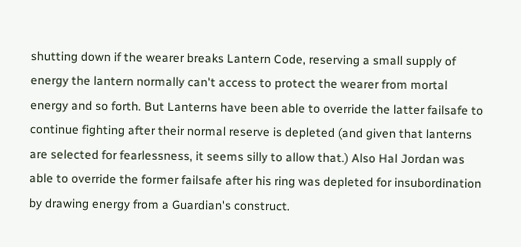shutting down if the wearer breaks Lantern Code, reserving a small supply of energy the lantern normally can't access to protect the wearer from mortal energy and so forth. But Lanterns have been able to override the latter failsafe to continue fighting after their normal reserve is depleted (and given that lanterns are selected for fearlessness, it seems silly to allow that.) Also Hal Jordan was able to override the former failsafe after his ring was depleted for insubordination by drawing energy from a Guardian's construct.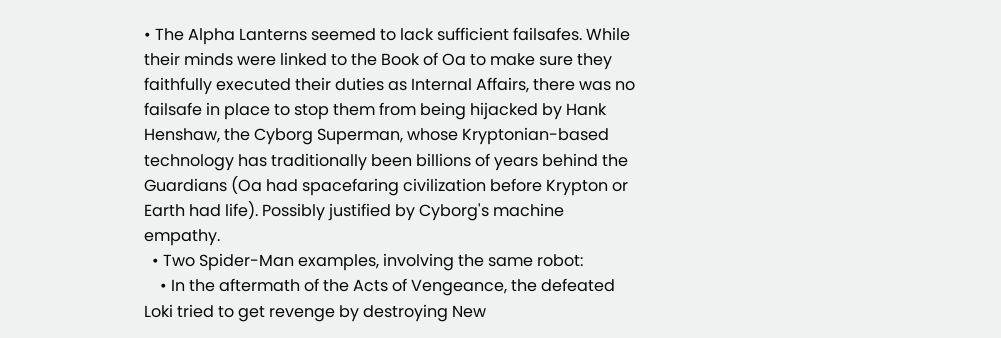• The Alpha Lanterns seemed to lack sufficient failsafes. While their minds were linked to the Book of Oa to make sure they faithfully executed their duties as Internal Affairs, there was no failsafe in place to stop them from being hijacked by Hank Henshaw, the Cyborg Superman, whose Kryptonian-based technology has traditionally been billions of years behind the Guardians (Oa had spacefaring civilization before Krypton or Earth had life). Possibly justified by Cyborg's machine empathy.
  • Two Spider-Man examples, involving the same robot:
    • In the aftermath of the Acts of Vengeance, the defeated Loki tried to get revenge by destroying New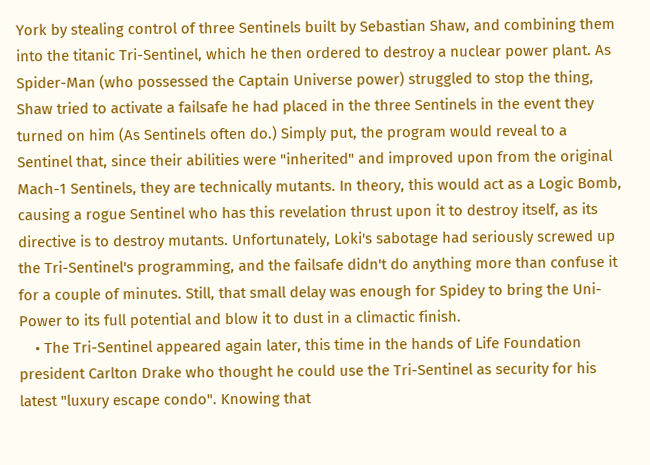York by stealing control of three Sentinels built by Sebastian Shaw, and combining them into the titanic Tri-Sentinel, which he then ordered to destroy a nuclear power plant. As Spider-Man (who possessed the Captain Universe power) struggled to stop the thing, Shaw tried to activate a failsafe he had placed in the three Sentinels in the event they turned on him (As Sentinels often do.) Simply put, the program would reveal to a Sentinel that, since their abilities were "inherited" and improved upon from the original Mach-1 Sentinels, they are technically mutants. In theory, this would act as a Logic Bomb, causing a rogue Sentinel who has this revelation thrust upon it to destroy itself, as its directive is to destroy mutants. Unfortunately, Loki's sabotage had seriously screwed up the Tri-Sentinel's programming, and the failsafe didn't do anything more than confuse it for a couple of minutes. Still, that small delay was enough for Spidey to bring the Uni-Power to its full potential and blow it to dust in a climactic finish.
    • The Tri-Sentinel appeared again later, this time in the hands of Life Foundation president Carlton Drake who thought he could use the Tri-Sentinel as security for his latest "luxury escape condo". Knowing that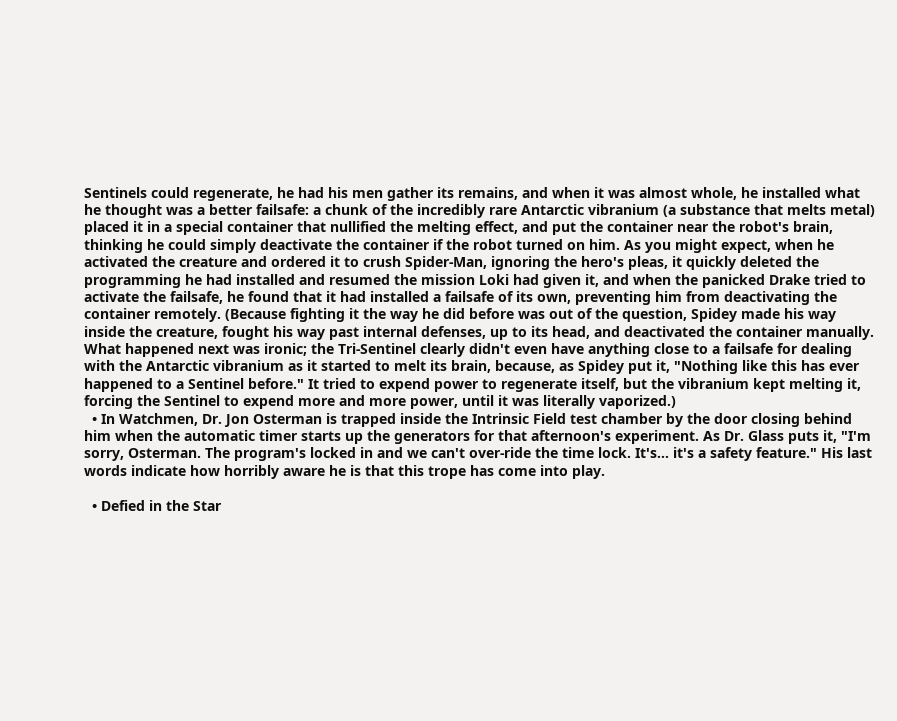Sentinels could regenerate, he had his men gather its remains, and when it was almost whole, he installed what he thought was a better failsafe: a chunk of the incredibly rare Antarctic vibranium (a substance that melts metal) placed it in a special container that nullified the melting effect, and put the container near the robot's brain, thinking he could simply deactivate the container if the robot turned on him. As you might expect, when he activated the creature and ordered it to crush Spider-Man, ignoring the hero's pleas, it quickly deleted the programming he had installed and resumed the mission Loki had given it, and when the panicked Drake tried to activate the failsafe, he found that it had installed a failsafe of its own, preventing him from deactivating the container remotely. (Because fighting it the way he did before was out of the question, Spidey made his way inside the creature, fought his way past internal defenses, up to its head, and deactivated the container manually. What happened next was ironic; the Tri-Sentinel clearly didn't even have anything close to a failsafe for dealing with the Antarctic vibranium as it started to melt its brain, because, as Spidey put it, "Nothing like this has ever happened to a Sentinel before." It tried to expend power to regenerate itself, but the vibranium kept melting it, forcing the Sentinel to expend more and more power, until it was literally vaporized.)
  • In Watchmen, Dr. Jon Osterman is trapped inside the Intrinsic Field test chamber by the door closing behind him when the automatic timer starts up the generators for that afternoon's experiment. As Dr. Glass puts it, "I'm sorry, Osterman. The program's locked in and we can't over-ride the time lock. It's... it's a safety feature." His last words indicate how horribly aware he is that this trope has come into play.

  • Defied in the Star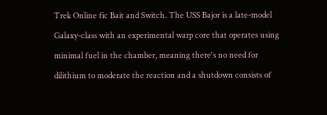Trek Online fic Bait and Switch. The USS Bajor is a late-model Galaxy-class with an experimental warp core that operates using minimal fuel in the chamber, meaning there's no need for dilithium to moderate the reaction and a shutdown consists of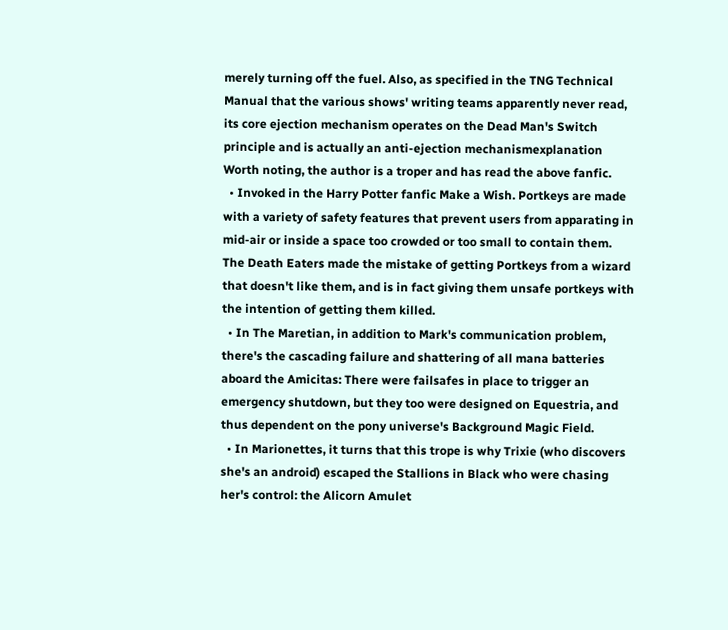merely turning off the fuel. Also, as specified in the TNG Technical Manual that the various shows' writing teams apparently never read, its core ejection mechanism operates on the Dead Man's Switch principle and is actually an anti-ejection mechanismexplanation  Worth noting, the author is a troper and has read the above fanfic.
  • Invoked in the Harry Potter fanfic Make a Wish. Portkeys are made with a variety of safety features that prevent users from apparating in mid-air or inside a space too crowded or too small to contain them. The Death Eaters made the mistake of getting Portkeys from a wizard that doesn't like them, and is in fact giving them unsafe portkeys with the intention of getting them killed.
  • In The Maretian, in addition to Mark's communication problem, there's the cascading failure and shattering of all mana batteries aboard the Amicitas: There were failsafes in place to trigger an emergency shutdown, but they too were designed on Equestria, and thus dependent on the pony universe's Background Magic Field.
  • In Marionettes, it turns that this trope is why Trixie (who discovers she's an android) escaped the Stallions in Black who were chasing her's control: the Alicorn Amulet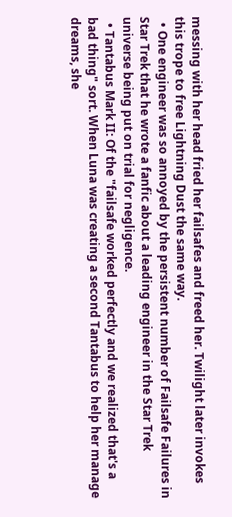messing with her head fried her failsafes and freed her. Twilight later invokes this trope to free Lightning Dust the same way.
  • One engineer was so annoyed by the persistent number of Failsafe Failures in Star Trek that he wrote a fanfic about a leading engineer in the Star Trek universe being put on trial for negligence.
  • Tantabus Mark II: Of the "failsafe worked perfectly and we realized that's a bad thing" sort. When Luna was creating a second Tantabus to help her manage dreams, she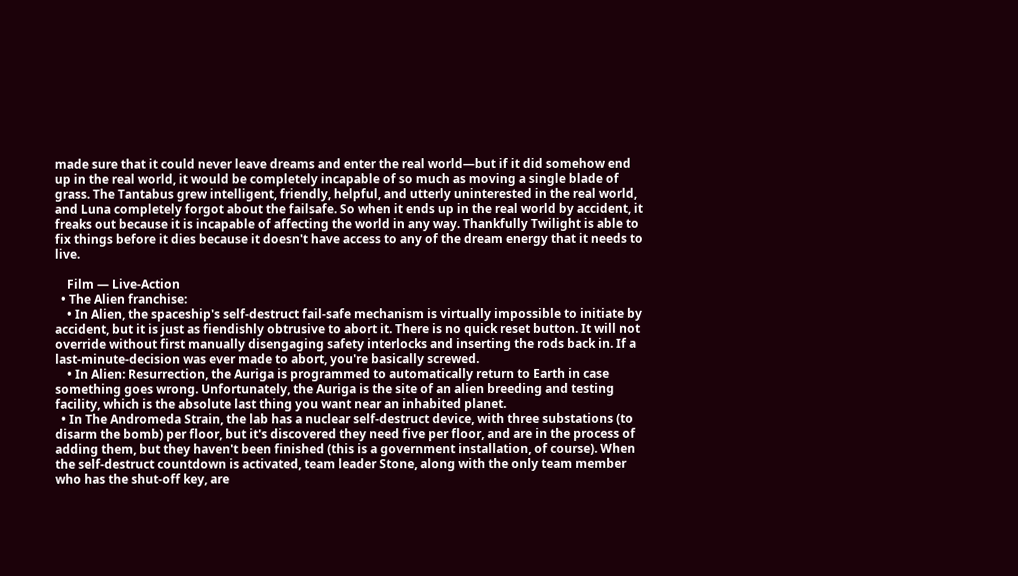made sure that it could never leave dreams and enter the real world—but if it did somehow end up in the real world, it would be completely incapable of so much as moving a single blade of grass. The Tantabus grew intelligent, friendly, helpful, and utterly uninterested in the real world, and Luna completely forgot about the failsafe. So when it ends up in the real world by accident, it freaks out because it is incapable of affecting the world in any way. Thankfully Twilight is able to fix things before it dies because it doesn't have access to any of the dream energy that it needs to live.

    Film — Live-Action
  • The Alien franchise:
    • In Alien, the spaceship's self-destruct fail-safe mechanism is virtually impossible to initiate by accident, but it is just as fiendishly obtrusive to abort it. There is no quick reset button. It will not override without first manually disengaging safety interlocks and inserting the rods back in. If a last-minute-decision was ever made to abort, you're basically screwed.
    • In Alien: Resurrection, the Auriga is programmed to automatically return to Earth in case something goes wrong. Unfortunately, the Auriga is the site of an alien breeding and testing facility, which is the absolute last thing you want near an inhabited planet.
  • In The Andromeda Strain, the lab has a nuclear self-destruct device, with three substations (to disarm the bomb) per floor, but it's discovered they need five per floor, and are in the process of adding them, but they haven't been finished (this is a government installation, of course). When the self-destruct countdown is activated, team leader Stone, along with the only team member who has the shut-off key, are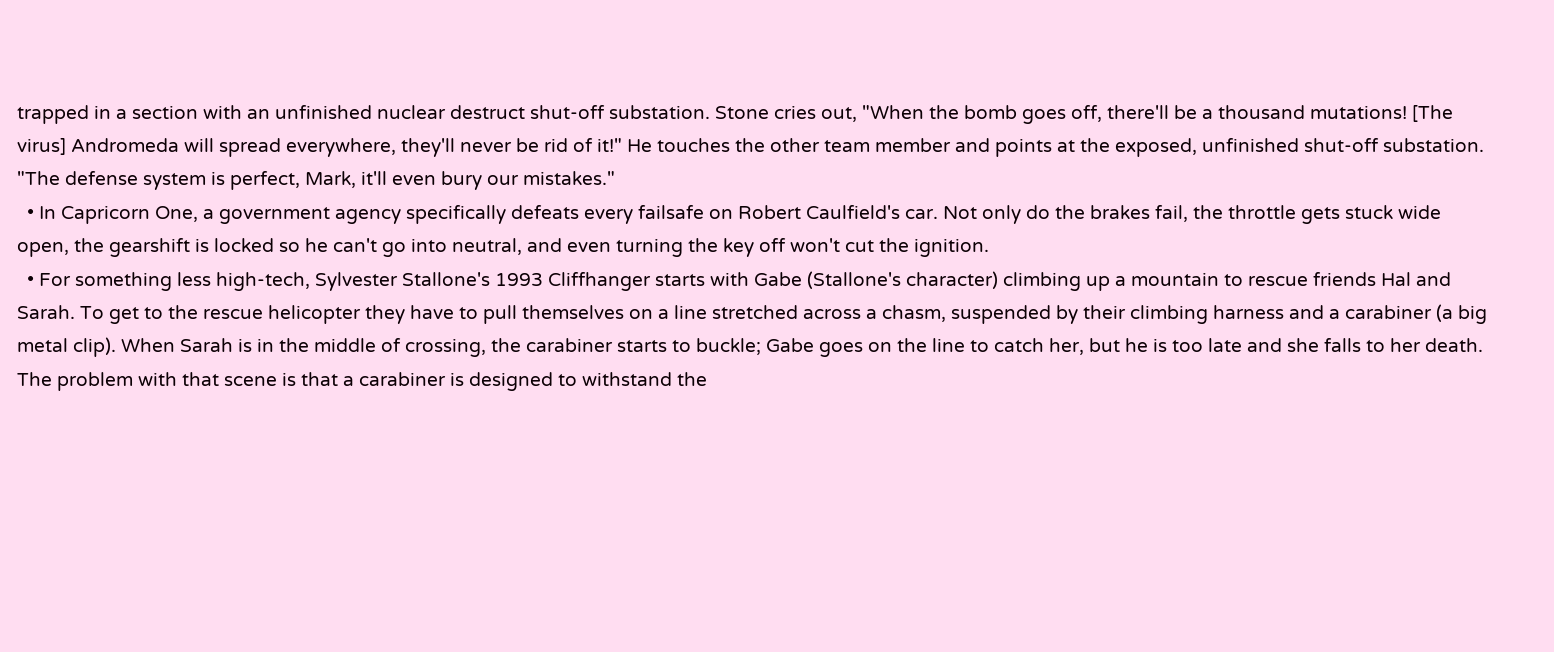trapped in a section with an unfinished nuclear destruct shut-off substation. Stone cries out, "When the bomb goes off, there'll be a thousand mutations! [The virus] Andromeda will spread everywhere, they'll never be rid of it!" He touches the other team member and points at the exposed, unfinished shut-off substation. "The defense system is perfect, Mark, it'll even bury our mistakes."
  • In Capricorn One, a government agency specifically defeats every failsafe on Robert Caulfield's car. Not only do the brakes fail, the throttle gets stuck wide open, the gearshift is locked so he can't go into neutral, and even turning the key off won't cut the ignition.
  • For something less high-tech, Sylvester Stallone's 1993 Cliffhanger starts with Gabe (Stallone's character) climbing up a mountain to rescue friends Hal and Sarah. To get to the rescue helicopter they have to pull themselves on a line stretched across a chasm, suspended by their climbing harness and a carabiner (a big metal clip). When Sarah is in the middle of crossing, the carabiner starts to buckle; Gabe goes on the line to catch her, but he is too late and she falls to her death. The problem with that scene is that a carabiner is designed to withstand the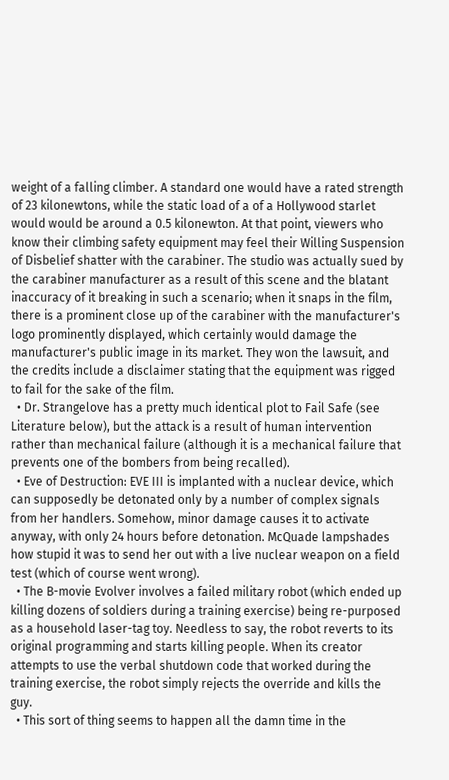weight of a falling climber. A standard one would have a rated strength of 23 kilonewtons, while the static load of a of a Hollywood starlet would would be around a 0.5 kilonewton. At that point, viewers who know their climbing safety equipment may feel their Willing Suspension of Disbelief shatter with the carabiner. The studio was actually sued by the carabiner manufacturer as a result of this scene and the blatant inaccuracy of it breaking in such a scenario; when it snaps in the film, there is a prominent close up of the carabiner with the manufacturer's logo prominently displayed, which certainly would damage the manufacturer's public image in its market. They won the lawsuit, and the credits include a disclaimer stating that the equipment was rigged to fail for the sake of the film.
  • Dr. Strangelove has a pretty much identical plot to Fail Safe (see Literature below), but the attack is a result of human intervention rather than mechanical failure (although it is a mechanical failure that prevents one of the bombers from being recalled).
  • Eve of Destruction: EVE III is implanted with a nuclear device, which can supposedly be detonated only by a number of complex signals from her handlers. Somehow, minor damage causes it to activate anyway, with only 24 hours before detonation. McQuade lampshades how stupid it was to send her out with a live nuclear weapon on a field test (which of course went wrong).
  • The B-movie Evolver involves a failed military robot (which ended up killing dozens of soldiers during a training exercise) being re-purposed as a household laser-tag toy. Needless to say, the robot reverts to its original programming and starts killing people. When its creator attempts to use the verbal shutdown code that worked during the training exercise, the robot simply rejects the override and kills the guy.
  • This sort of thing seems to happen all the damn time in the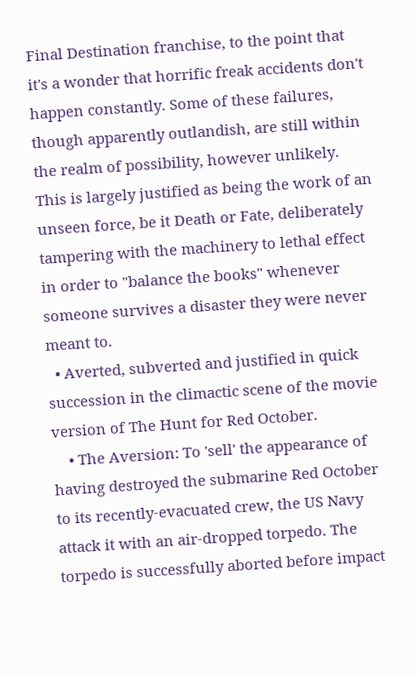Final Destination franchise, to the point that it's a wonder that horrific freak accidents don't happen constantly. Some of these failures, though apparently outlandish, are still within the realm of possibility, however unlikely. This is largely justified as being the work of an unseen force, be it Death or Fate, deliberately tampering with the machinery to lethal effect in order to "balance the books" whenever someone survives a disaster they were never meant to.
  • Averted, subverted and justified in quick succession in the climactic scene of the movie version of The Hunt for Red October.
    • The Aversion: To 'sell' the appearance of having destroyed the submarine Red October to its recently-evacuated crew, the US Navy attack it with an air-dropped torpedo. The torpedo is successfully aborted before impact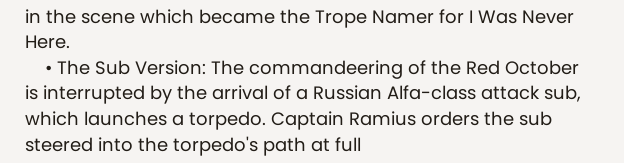in the scene which became the Trope Namer for I Was Never Here.
    • The Sub Version: The commandeering of the Red October is interrupted by the arrival of a Russian Alfa-class attack sub, which launches a torpedo. Captain Ramius orders the sub steered into the torpedo's path at full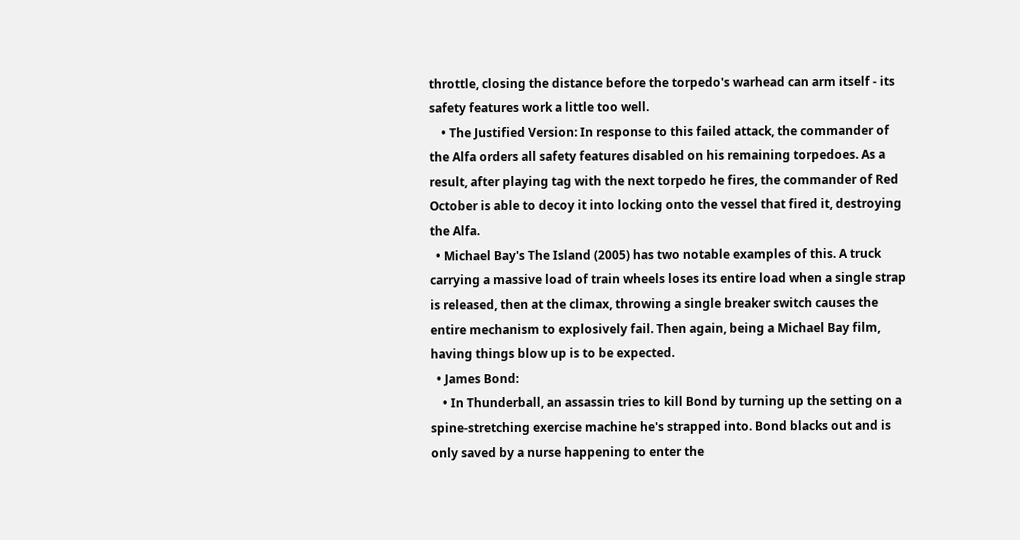throttle, closing the distance before the torpedo's warhead can arm itself - its safety features work a little too well.
    • The Justified Version: In response to this failed attack, the commander of the Alfa orders all safety features disabled on his remaining torpedoes. As a result, after playing tag with the next torpedo he fires, the commander of Red October is able to decoy it into locking onto the vessel that fired it, destroying the Alfa.
  • Michael Bay's The Island (2005) has two notable examples of this. A truck carrying a massive load of train wheels loses its entire load when a single strap is released, then at the climax, throwing a single breaker switch causes the entire mechanism to explosively fail. Then again, being a Michael Bay film, having things blow up is to be expected.
  • James Bond:
    • In Thunderball, an assassin tries to kill Bond by turning up the setting on a spine-stretching exercise machine he's strapped into. Bond blacks out and is only saved by a nurse happening to enter the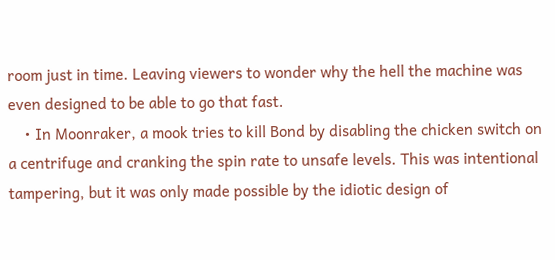room just in time. Leaving viewers to wonder why the hell the machine was even designed to be able to go that fast.
    • In Moonraker, a mook tries to kill Bond by disabling the chicken switch on a centrifuge and cranking the spin rate to unsafe levels. This was intentional tampering, but it was only made possible by the idiotic design of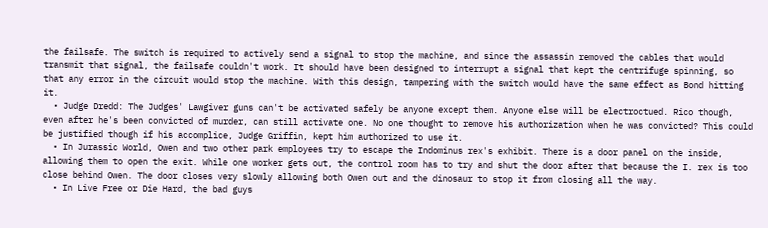the failsafe. The switch is required to actively send a signal to stop the machine, and since the assassin removed the cables that would transmit that signal, the failsafe couldn't work. It should have been designed to interrupt a signal that kept the centrifuge spinning, so that any error in the circuit would stop the machine. With this design, tampering with the switch would have the same effect as Bond hitting it.
  • Judge Dredd: The Judges' Lawgiver guns can't be activated safely be anyone except them. Anyone else will be electroctued. Rico though, even after he's been convicted of murder, can still activate one. No one thought to remove his authorization when he was convicted? This could be justified though if his accomplice, Judge Griffin, kept him authorized to use it.
  • In Jurassic World, Owen and two other park employees try to escape the Indominus rex's exhibit. There is a door panel on the inside, allowing them to open the exit. While one worker gets out, the control room has to try and shut the door after that because the I. rex is too close behind Owen. The door closes very slowly allowing both Owen out and the dinosaur to stop it from closing all the way.
  • In Live Free or Die Hard, the bad guys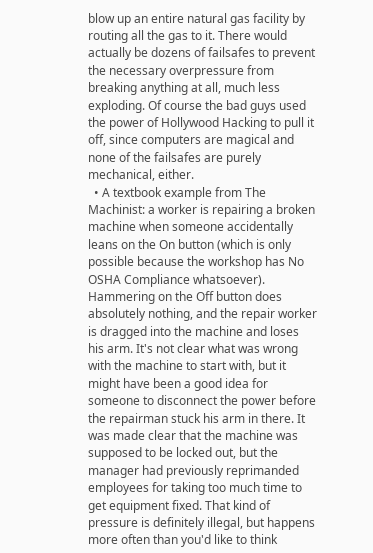blow up an entire natural gas facility by routing all the gas to it. There would actually be dozens of failsafes to prevent the necessary overpressure from breaking anything at all, much less exploding. Of course the bad guys used the power of Hollywood Hacking to pull it off, since computers are magical and none of the failsafes are purely mechanical, either.
  • A textbook example from The Machinist: a worker is repairing a broken machine when someone accidentally leans on the On button (which is only possible because the workshop has No OSHA Compliance whatsoever). Hammering on the Off button does absolutely nothing, and the repair worker is dragged into the machine and loses his arm. It's not clear what was wrong with the machine to start with, but it might have been a good idea for someone to disconnect the power before the repairman stuck his arm in there. It was made clear that the machine was supposed to be locked out, but the manager had previously reprimanded employees for taking too much time to get equipment fixed. That kind of pressure is definitely illegal, but happens more often than you'd like to think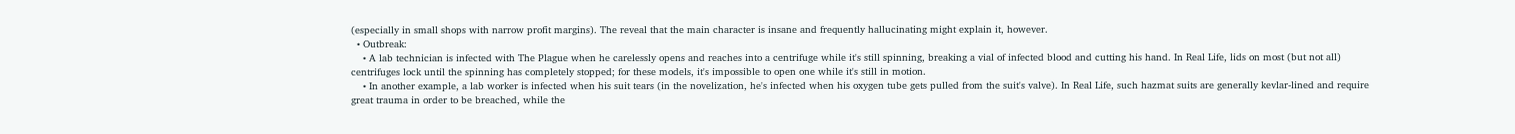(especially in small shops with narrow profit margins). The reveal that the main character is insane and frequently hallucinating might explain it, however.
  • Outbreak:
    • A lab technician is infected with The Plague when he carelessly opens and reaches into a centrifuge while it's still spinning, breaking a vial of infected blood and cutting his hand. In Real Life, lids on most (but not all) centrifuges lock until the spinning has completely stopped; for these models, it's impossible to open one while it's still in motion.
    • In another example, a lab worker is infected when his suit tears (in the novelization, he's infected when his oxygen tube gets pulled from the suit's valve). In Real Life, such hazmat suits are generally kevlar-lined and require great trauma in order to be breached, while the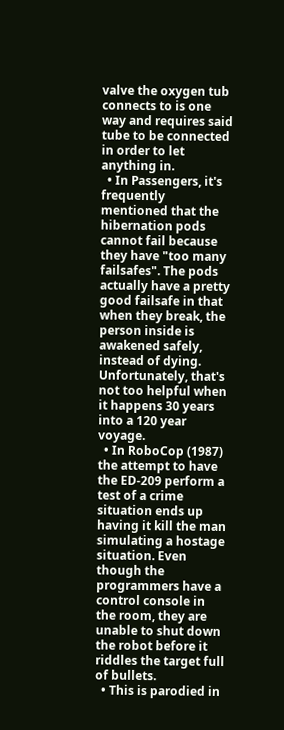valve the oxygen tub connects to is one way and requires said tube to be connected in order to let anything in.
  • In Passengers, it's frequently mentioned that the hibernation pods cannot fail because they have "too many failsafes". The pods actually have a pretty good failsafe in that when they break, the person inside is awakened safely, instead of dying. Unfortunately, that's not too helpful when it happens 30 years into a 120 year voyage.
  • In RoboCop (1987) the attempt to have the ED-209 perform a test of a crime situation ends up having it kill the man simulating a hostage situation. Even though the programmers have a control console in the room, they are unable to shut down the robot before it riddles the target full of bullets.
  • This is parodied in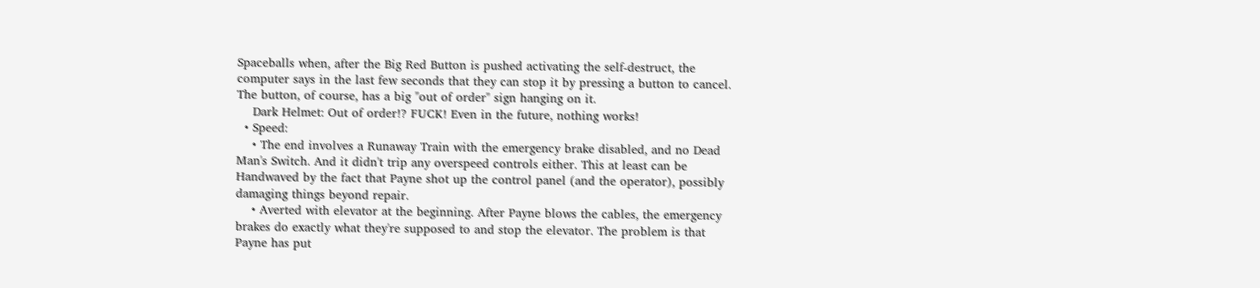Spaceballs when, after the Big Red Button is pushed activating the self-destruct, the computer says in the last few seconds that they can stop it by pressing a button to cancel. The button, of course, has a big "out of order" sign hanging on it.
    Dark Helmet: Out of order!? FUCK! Even in the future, nothing works!
  • Speed:
    • The end involves a Runaway Train with the emergency brake disabled, and no Dead Man's Switch. And it didn't trip any overspeed controls either. This at least can be Handwaved by the fact that Payne shot up the control panel (and the operator), possibly damaging things beyond repair.
    • Averted with elevator at the beginning. After Payne blows the cables, the emergency brakes do exactly what they're supposed to and stop the elevator. The problem is that Payne has put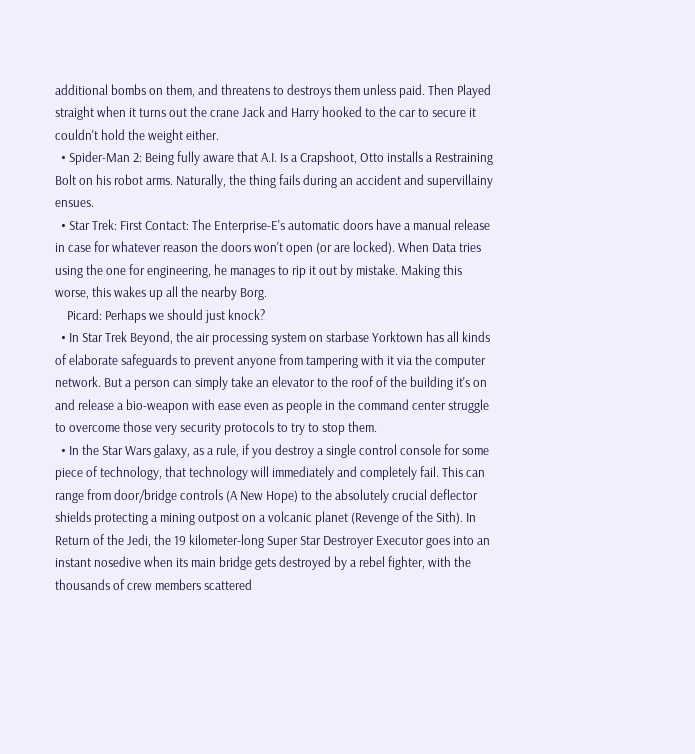additional bombs on them, and threatens to destroys them unless paid. Then Played straight when it turns out the crane Jack and Harry hooked to the car to secure it couldn't hold the weight either.
  • Spider-Man 2: Being fully aware that A.I. Is a Crapshoot, Otto installs a Restraining Bolt on his robot arms. Naturally, the thing fails during an accident and supervillainy ensues.
  • Star Trek: First Contact: The Enterprise-E's automatic doors have a manual release in case for whatever reason the doors won't open (or are locked). When Data tries using the one for engineering, he manages to rip it out by mistake. Making this worse, this wakes up all the nearby Borg.
    Picard: Perhaps we should just knock?
  • In Star Trek Beyond, the air processing system on starbase Yorktown has all kinds of elaborate safeguards to prevent anyone from tampering with it via the computer network. But a person can simply take an elevator to the roof of the building it's on and release a bio-weapon with ease even as people in the command center struggle to overcome those very security protocols to try to stop them.
  • In the Star Wars galaxy, as a rule, if you destroy a single control console for some piece of technology, that technology will immediately and completely fail. This can range from door/bridge controls (A New Hope) to the absolutely crucial deflector shields protecting a mining outpost on a volcanic planet (Revenge of the Sith). In Return of the Jedi, the 19 kilometer-long Super Star Destroyer Executor goes into an instant nosedive when its main bridge gets destroyed by a rebel fighter, with the thousands of crew members scattered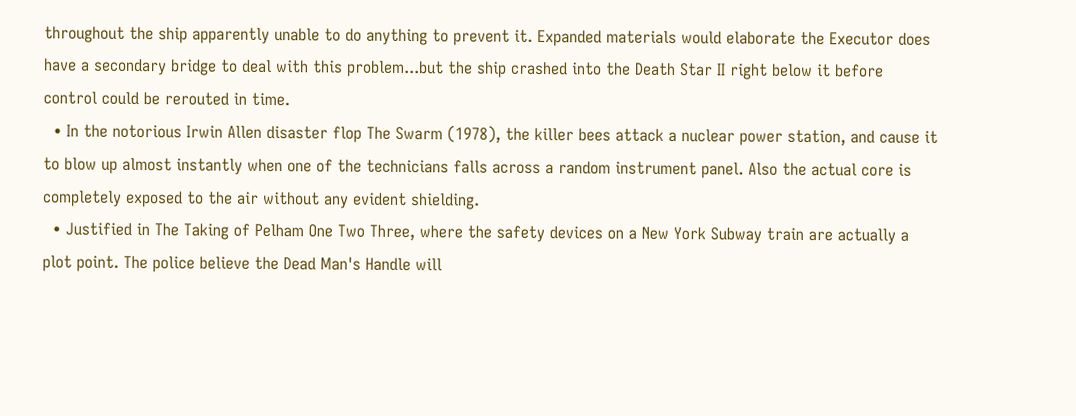throughout the ship apparently unable to do anything to prevent it. Expanded materials would elaborate the Executor does have a secondary bridge to deal with this problem...but the ship crashed into the Death Star II right below it before control could be rerouted in time.
  • In the notorious Irwin Allen disaster flop The Swarm (1978), the killer bees attack a nuclear power station, and cause it to blow up almost instantly when one of the technicians falls across a random instrument panel. Also the actual core is completely exposed to the air without any evident shielding.
  • Justified in The Taking of Pelham One Two Three, where the safety devices on a New York Subway train are actually a plot point. The police believe the Dead Man's Handle will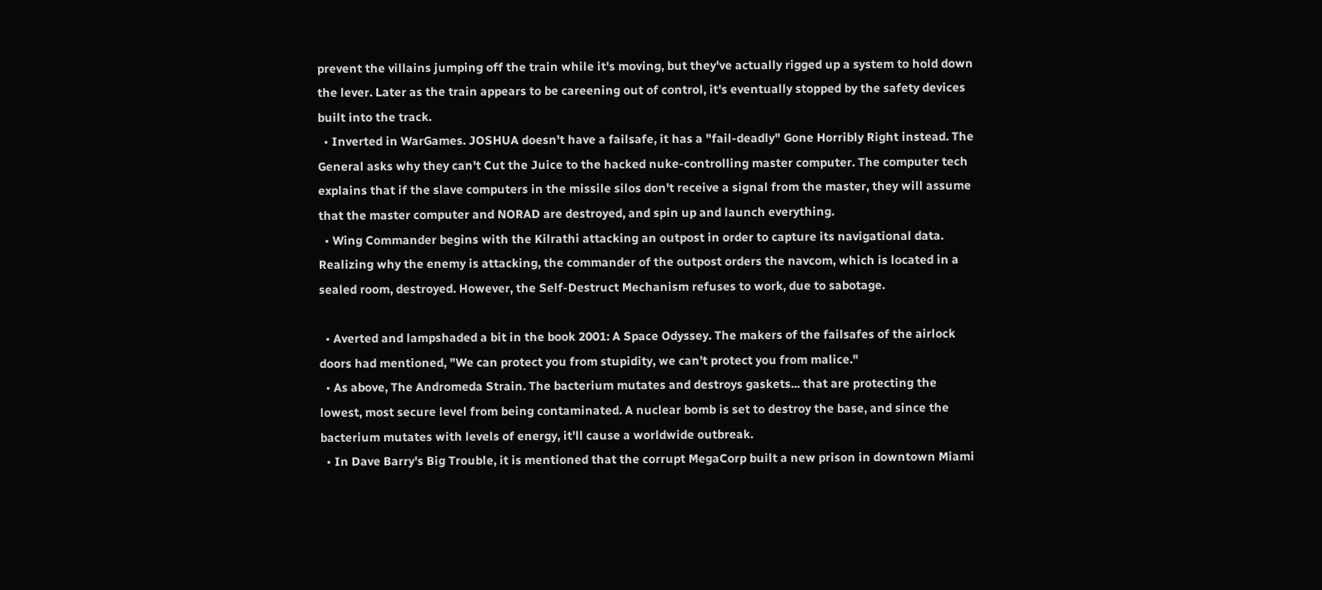prevent the villains jumping off the train while it's moving, but they've actually rigged up a system to hold down the lever. Later as the train appears to be careening out of control, it's eventually stopped by the safety devices built into the track.
  • Inverted in WarGames. JOSHUA doesn't have a failsafe, it has a "fail-deadly" Gone Horribly Right instead. The General asks why they can't Cut the Juice to the hacked nuke-controlling master computer. The computer tech explains that if the slave computers in the missile silos don't receive a signal from the master, they will assume that the master computer and NORAD are destroyed, and spin up and launch everything.
  • Wing Commander begins with the Kilrathi attacking an outpost in order to capture its navigational data. Realizing why the enemy is attacking, the commander of the outpost orders the navcom, which is located in a sealed room, destroyed. However, the Self-Destruct Mechanism refuses to work, due to sabotage.

  • Averted and lampshaded a bit in the book 2001: A Space Odyssey. The makers of the failsafes of the airlock doors had mentioned, "We can protect you from stupidity, we can't protect you from malice."
  • As above, The Andromeda Strain. The bacterium mutates and destroys gaskets... that are protecting the lowest, most secure level from being contaminated. A nuclear bomb is set to destroy the base, and since the bacterium mutates with levels of energy, it'll cause a worldwide outbreak.
  • In Dave Barry's Big Trouble, it is mentioned that the corrupt MegaCorp built a new prison in downtown Miami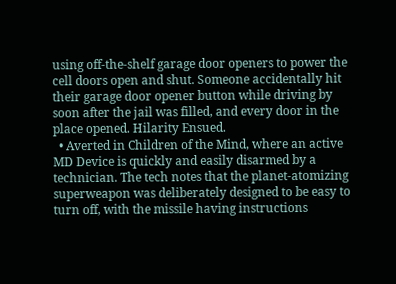using off-the-shelf garage door openers to power the cell doors open and shut. Someone accidentally hit their garage door opener button while driving by soon after the jail was filled, and every door in the place opened. Hilarity Ensued.
  • Averted in Children of the Mind, where an active MD Device is quickly and easily disarmed by a technician. The tech notes that the planet-atomizing superweapon was deliberately designed to be easy to turn off, with the missile having instructions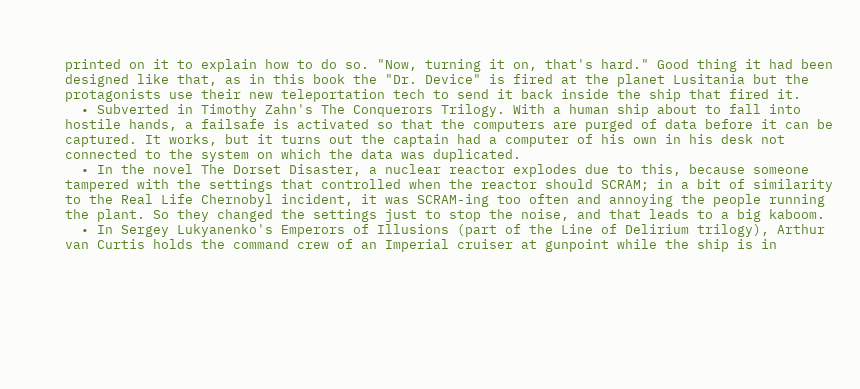printed on it to explain how to do so. "Now, turning it on, that's hard." Good thing it had been designed like that, as in this book the "Dr. Device" is fired at the planet Lusitania but the protagonists use their new teleportation tech to send it back inside the ship that fired it.
  • Subverted in Timothy Zahn's The Conquerors Trilogy. With a human ship about to fall into hostile hands, a failsafe is activated so that the computers are purged of data before it can be captured. It works, but it turns out the captain had a computer of his own in his desk not connected to the system on which the data was duplicated.
  • In the novel The Dorset Disaster, a nuclear reactor explodes due to this, because someone tampered with the settings that controlled when the reactor should SCRAM; in a bit of similarity to the Real Life Chernobyl incident, it was SCRAM-ing too often and annoying the people running the plant. So they changed the settings just to stop the noise, and that leads to a big kaboom.
  • In Sergey Lukyanenko's Emperors of Illusions (part of the Line of Delirium trilogy), Arthur van Curtis holds the command crew of an Imperial cruiser at gunpoint while the ship is in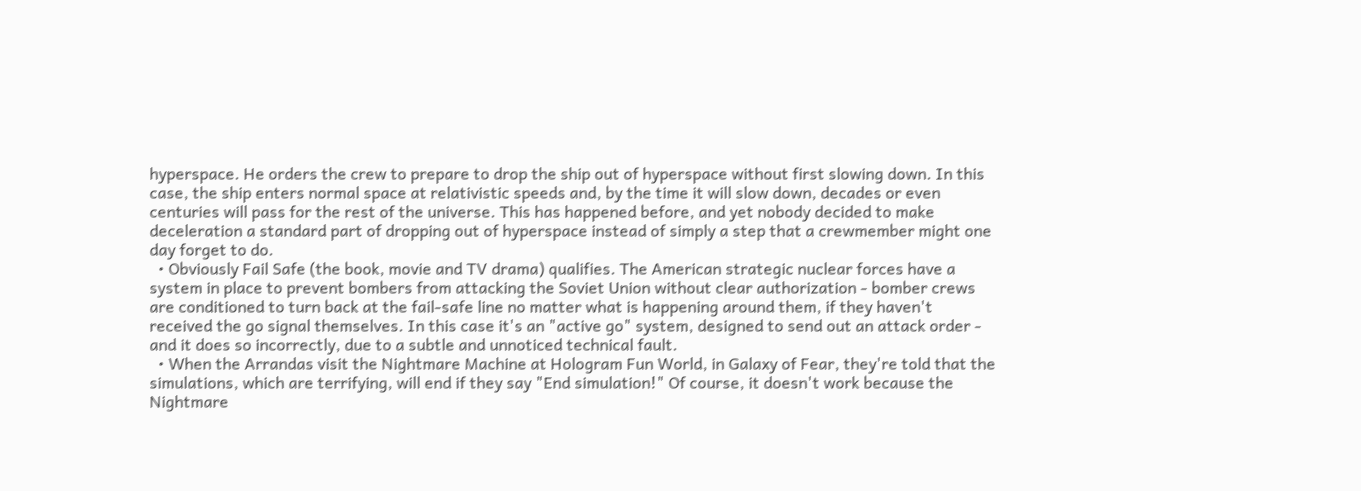hyperspace. He orders the crew to prepare to drop the ship out of hyperspace without first slowing down. In this case, the ship enters normal space at relativistic speeds and, by the time it will slow down, decades or even centuries will pass for the rest of the universe. This has happened before, and yet nobody decided to make deceleration a standard part of dropping out of hyperspace instead of simply a step that a crewmember might one day forget to do.
  • Obviously Fail Safe (the book, movie and TV drama) qualifies. The American strategic nuclear forces have a system in place to prevent bombers from attacking the Soviet Union without clear authorization - bomber crews are conditioned to turn back at the fail-safe line no matter what is happening around them, if they haven't received the go signal themselves. In this case it's an "active go" system, designed to send out an attack order - and it does so incorrectly, due to a subtle and unnoticed technical fault.
  • When the Arrandas visit the Nightmare Machine at Hologram Fun World, in Galaxy of Fear, they're told that the simulations, which are terrifying, will end if they say "End simulation!" Of course, it doesn't work because the Nightmare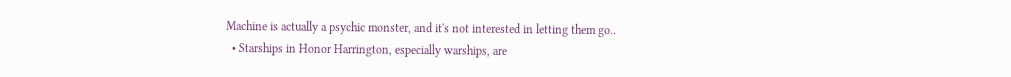Machine is actually a psychic monster, and it's not interested in letting them go..
  • Starships in Honor Harrington, especially warships, are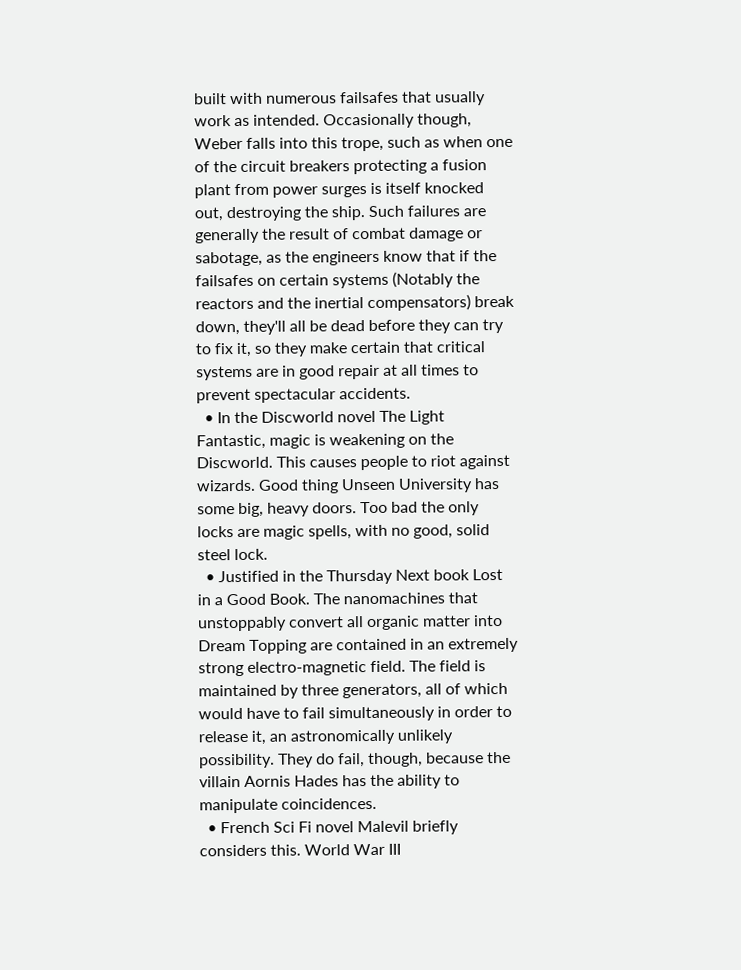built with numerous failsafes that usually work as intended. Occasionally though, Weber falls into this trope, such as when one of the circuit breakers protecting a fusion plant from power surges is itself knocked out, destroying the ship. Such failures are generally the result of combat damage or sabotage, as the engineers know that if the failsafes on certain systems (Notably the reactors and the inertial compensators) break down, they'll all be dead before they can try to fix it, so they make certain that critical systems are in good repair at all times to prevent spectacular accidents.
  • In the Discworld novel The Light Fantastic, magic is weakening on the Discworld. This causes people to riot against wizards. Good thing Unseen University has some big, heavy doors. Too bad the only locks are magic spells, with no good, solid steel lock.
  • Justified in the Thursday Next book Lost in a Good Book. The nanomachines that unstoppably convert all organic matter into Dream Topping are contained in an extremely strong electro-magnetic field. The field is maintained by three generators, all of which would have to fail simultaneously in order to release it, an astronomically unlikely possibility. They do fail, though, because the villain Aornis Hades has the ability to manipulate coincidences.
  • French Sci Fi novel Malevil briefly considers this. World War III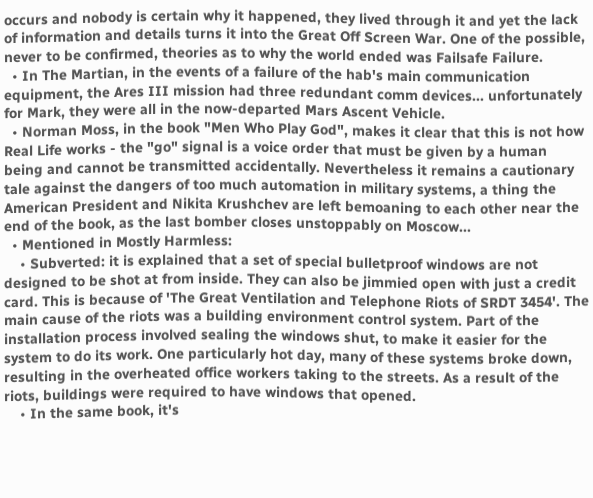occurs and nobody is certain why it happened, they lived through it and yet the lack of information and details turns it into the Great Off Screen War. One of the possible, never to be confirmed, theories as to why the world ended was Failsafe Failure.
  • In The Martian, in the events of a failure of the hab's main communication equipment, the Ares III mission had three redundant comm devices... unfortunately for Mark, they were all in the now-departed Mars Ascent Vehicle.
  • Norman Moss, in the book "Men Who Play God", makes it clear that this is not how Real Life works - the "go" signal is a voice order that must be given by a human being and cannot be transmitted accidentally. Nevertheless it remains a cautionary tale against the dangers of too much automation in military systems, a thing the American President and Nikita Krushchev are left bemoaning to each other near the end of the book, as the last bomber closes unstoppably on Moscow...
  • Mentioned in Mostly Harmless:
    • Subverted: it is explained that a set of special bulletproof windows are not designed to be shot at from inside. They can also be jimmied open with just a credit card. This is because of 'The Great Ventilation and Telephone Riots of SRDT 3454'. The main cause of the riots was a building environment control system. Part of the installation process involved sealing the windows shut, to make it easier for the system to do its work. One particularly hot day, many of these systems broke down, resulting in the overheated office workers taking to the streets. As a result of the riots, buildings were required to have windows that opened.
    • In the same book, it's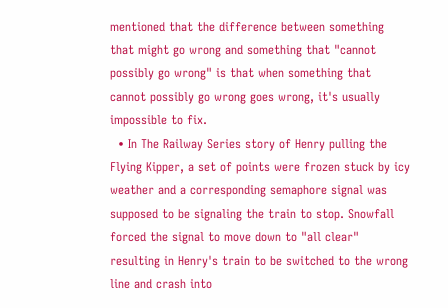mentioned that the difference between something that might go wrong and something that "cannot possibly go wrong" is that when something that cannot possibly go wrong goes wrong, it's usually impossible to fix.
  • In The Railway Series story of Henry pulling the Flying Kipper, a set of points were frozen stuck by icy weather and a corresponding semaphore signal was supposed to be signaling the train to stop. Snowfall forced the signal to move down to "all clear" resulting in Henry's train to be switched to the wrong line and crash into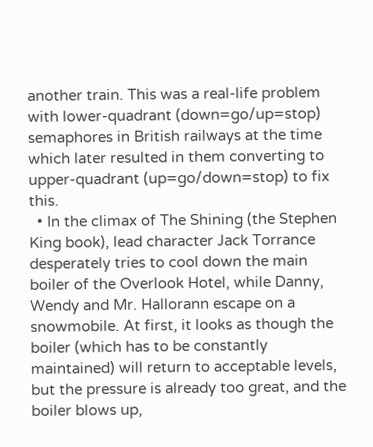another train. This was a real-life problem with lower-quadrant (down=go/up=stop) semaphores in British railways at the time which later resulted in them converting to upper-quadrant (up=go/down=stop) to fix this.
  • In the climax of The Shining (the Stephen King book), lead character Jack Torrance desperately tries to cool down the main boiler of the Overlook Hotel, while Danny, Wendy and Mr. Hallorann escape on a snowmobile. At first, it looks as though the boiler (which has to be constantly maintained) will return to acceptable levels, but the pressure is already too great, and the boiler blows up,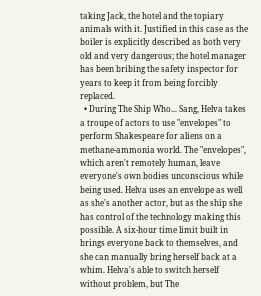taking Jack, the hotel and the topiary animals with it. Justified in this case as the boiler is explicitly described as both very old and very dangerous; the hotel manager has been bribing the safety inspector for years to keep it from being forcibly replaced.
  • During The Ship Who... Sang, Helva takes a troupe of actors to use "envelopes" to perform Shakespeare for aliens on a methane-ammonia world. The "envelopes", which aren't remotely human, leave everyone's own bodies unconscious while being used. Helva uses an envelope as well as she's another actor, but as the ship she has control of the technology making this possible. A six-hour time limit built in brings everyone back to themselves, and she can manually bring herself back at a whim. Helva's able to switch herself without problem, but The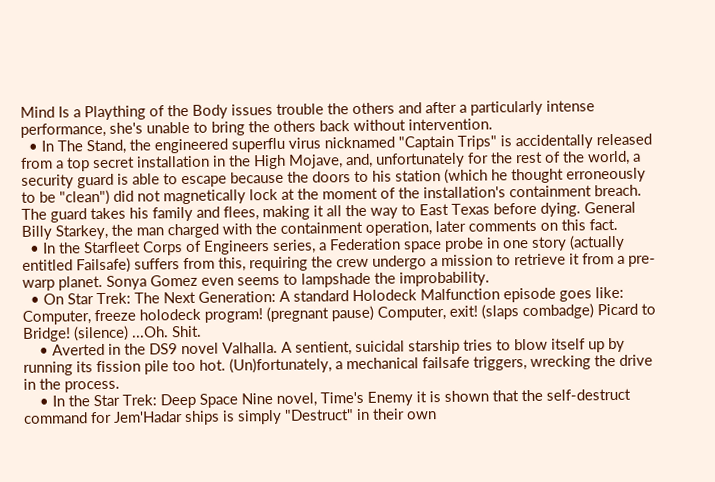Mind Is a Plaything of the Body issues trouble the others and after a particularly intense performance, she's unable to bring the others back without intervention.
  • In The Stand, the engineered superflu virus nicknamed "Captain Trips" is accidentally released from a top secret installation in the High Mojave, and, unfortunately for the rest of the world, a security guard is able to escape because the doors to his station (which he thought erroneously to be "clean") did not magnetically lock at the moment of the installation's containment breach. The guard takes his family and flees, making it all the way to East Texas before dying. General Billy Starkey, the man charged with the containment operation, later comments on this fact.
  • In the Starfleet Corps of Engineers series, a Federation space probe in one story (actually entitled Failsafe) suffers from this, requiring the crew undergo a mission to retrieve it from a pre-warp planet. Sonya Gomez even seems to lampshade the improbability.
  • On Star Trek: The Next Generation: A standard Holodeck Malfunction episode goes like: Computer, freeze holodeck program! (pregnant pause) Computer, exit! (slaps combadge) Picard to Bridge! (silence) ...Oh. Shit.
    • Averted in the DS9 novel Valhalla. A sentient, suicidal starship tries to blow itself up by running its fission pile too hot. (Un)fortunately, a mechanical failsafe triggers, wrecking the drive in the process.
    • In the Star Trek: Deep Space Nine novel, Time's Enemy it is shown that the self-destruct command for Jem'Hadar ships is simply "Destruct" in their own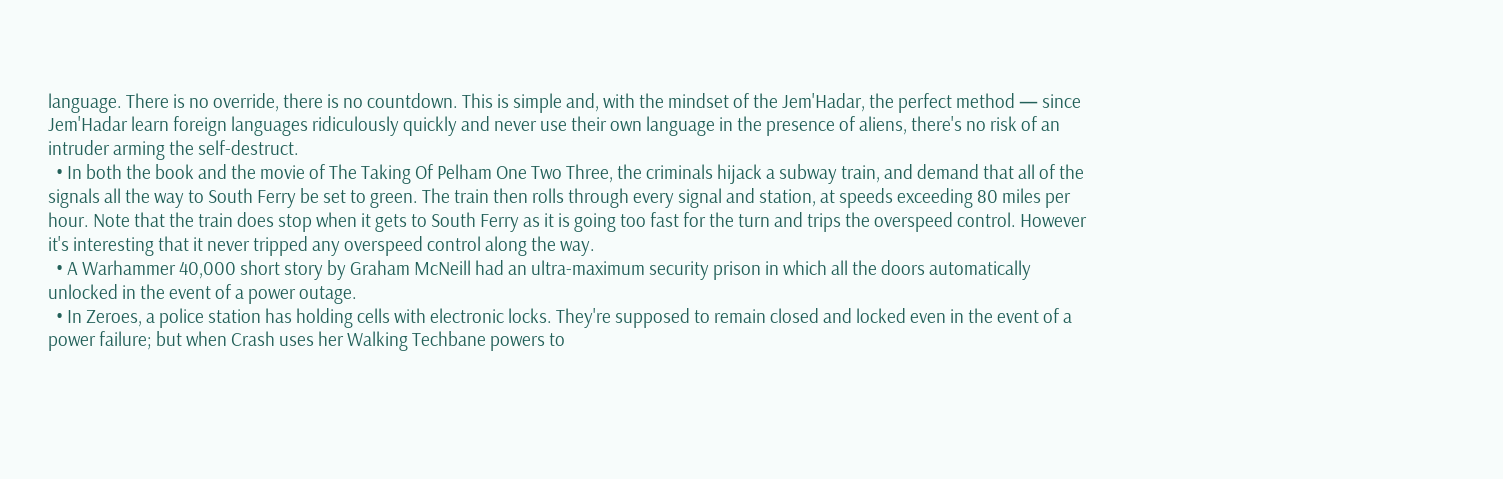language. There is no override, there is no countdown. This is simple and, with the mindset of the Jem'Hadar, the perfect method — since Jem'Hadar learn foreign languages ridiculously quickly and never use their own language in the presence of aliens, there's no risk of an intruder arming the self-destruct.
  • In both the book and the movie of The Taking Of Pelham One Two Three, the criminals hijack a subway train, and demand that all of the signals all the way to South Ferry be set to green. The train then rolls through every signal and station, at speeds exceeding 80 miles per hour. Note that the train does stop when it gets to South Ferry as it is going too fast for the turn and trips the overspeed control. However it's interesting that it never tripped any overspeed control along the way.
  • A Warhammer 40,000 short story by Graham McNeill had an ultra-maximum security prison in which all the doors automatically unlocked in the event of a power outage.
  • In Zeroes, a police station has holding cells with electronic locks. They're supposed to remain closed and locked even in the event of a power failure; but when Crash uses her Walking Techbane powers to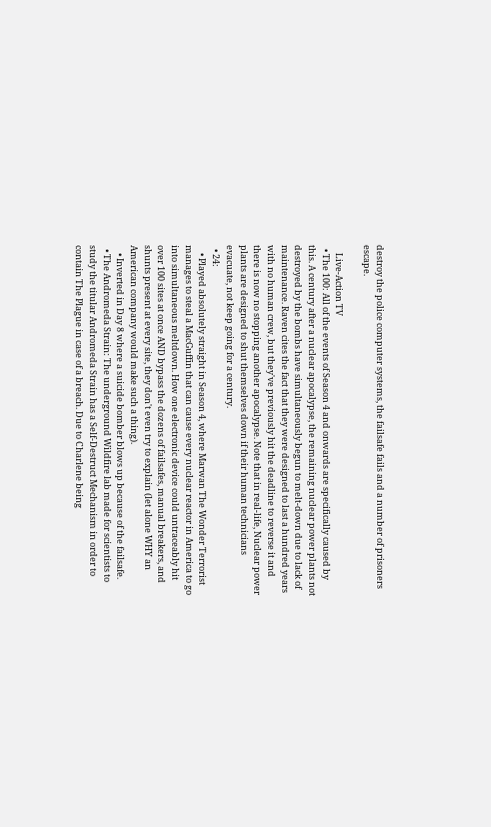destroy the police computer systems, the failsafe fails and a number of prisoners escape.

    Live-Action TV
  • The 100: All of the events of Season 4 and onwards are specifically caused by this. A century after a nuclear apocalypse, the remaining nuclear power plants not destroyed by the bombs have simultaneously begun to melt-down due to lack of maintenance. Raven cites the fact that they were designed to last a hundred years with no human crew, but they've previously hit the deadline to reverse it and there is now no stopping another apocalypse. Note that in real-life, Nuclear power plants are designed to shut themselves down if their human technicians evacuate, not keep going for a century.
  • 24:
    • Played absolutely straight in Season 4, where Marwan The Wonder Terrorist manages to steal a MacGuffin that can cause every nuclear reactor in America to go into simultaneous meltdown. How one electronic device could untraceably hit over 100 sites at once AND bypass the dozens of failsafes, manual breakers, and shunts present at every site, they don't even try to explain (let alone WHY an American company would make such a thing).
    • Inverted in Day 8 where a suicide bomber blows up because of the failsafe.
  • The Andromeda Strain: The underground Wildfire lab made for scientists to study the titular Andromeda Strain has a Self-Destruct Mechanism in order to contain The Plague in case of a breach. Due to Charlene being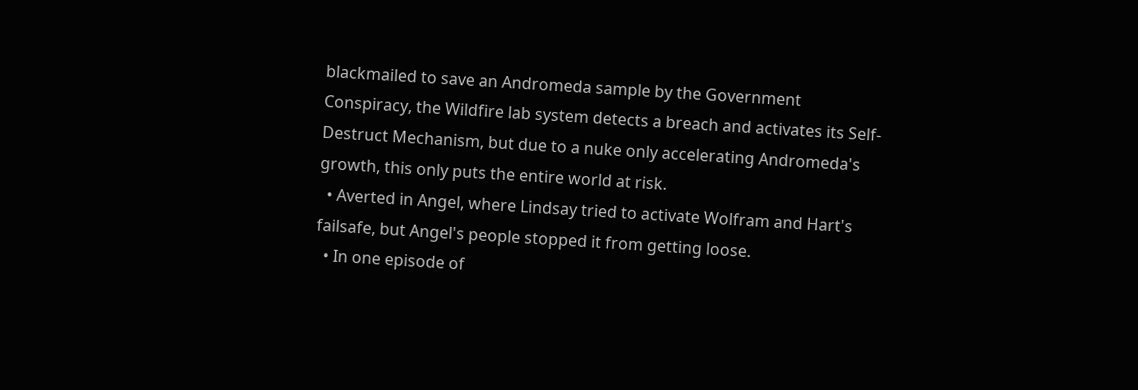blackmailed to save an Andromeda sample by the Government Conspiracy, the Wildfire lab system detects a breach and activates its Self-Destruct Mechanism, but due to a nuke only accelerating Andromeda's growth, this only puts the entire world at risk.
  • Averted in Angel, where Lindsay tried to activate Wolfram and Hart's failsafe, but Angel's people stopped it from getting loose.
  • In one episode of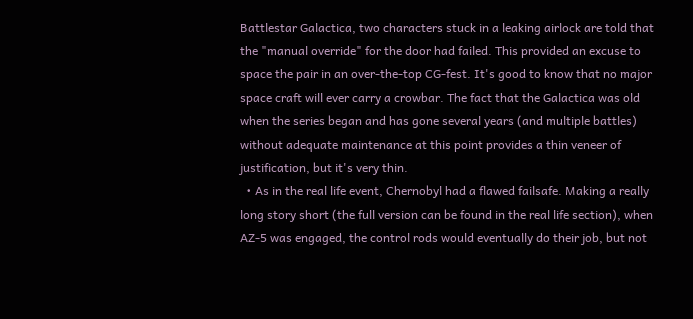Battlestar Galactica, two characters stuck in a leaking airlock are told that the "manual override" for the door had failed. This provided an excuse to space the pair in an over-the-top CG-fest. It's good to know that no major space craft will ever carry a crowbar. The fact that the Galactica was old when the series began and has gone several years (and multiple battles) without adequate maintenance at this point provides a thin veneer of justification, but it's very thin.
  • As in the real life event, Chernobyl had a flawed failsafe. Making a really long story short (the full version can be found in the real life section), when AZ-5 was engaged, the control rods would eventually do their job, but not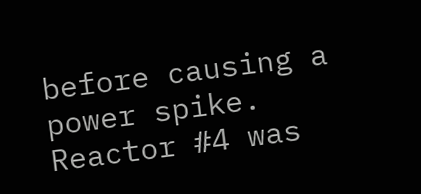before causing a power spike. Reactor #4 was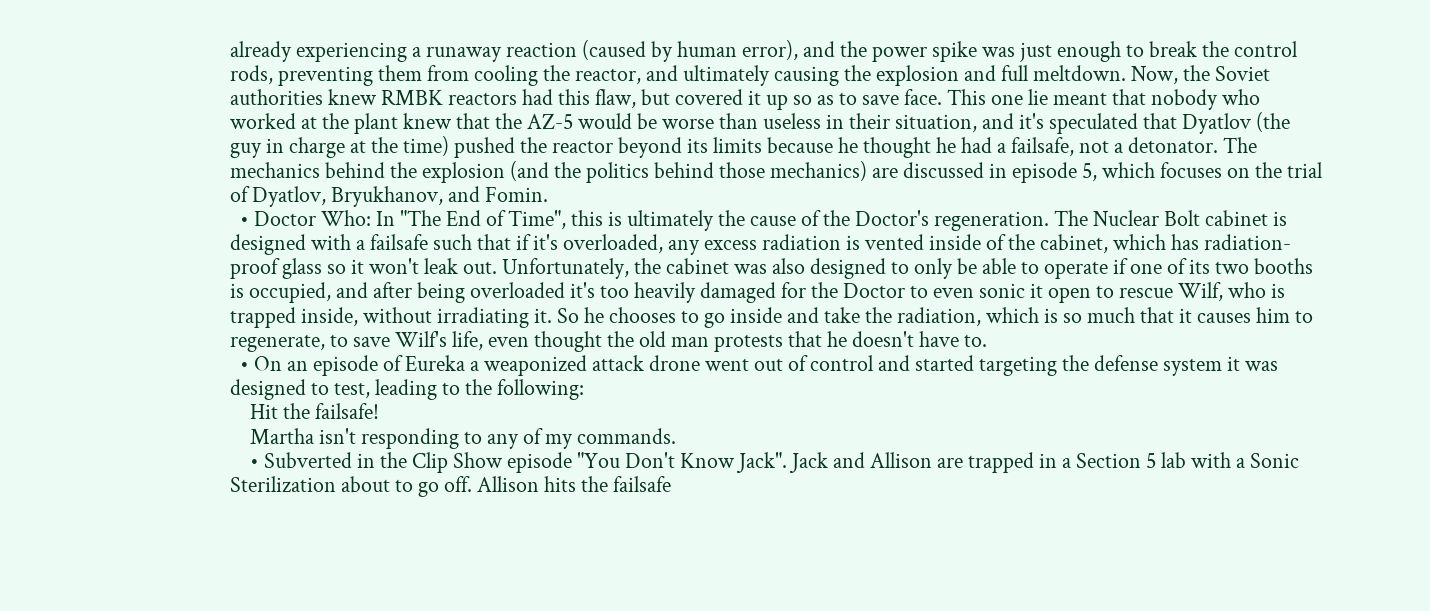already experiencing a runaway reaction (caused by human error), and the power spike was just enough to break the control rods, preventing them from cooling the reactor, and ultimately causing the explosion and full meltdown. Now, the Soviet authorities knew RMBK reactors had this flaw, but covered it up so as to save face. This one lie meant that nobody who worked at the plant knew that the AZ-5 would be worse than useless in their situation, and it's speculated that Dyatlov (the guy in charge at the time) pushed the reactor beyond its limits because he thought he had a failsafe, not a detonator. The mechanics behind the explosion (and the politics behind those mechanics) are discussed in episode 5, which focuses on the trial of Dyatlov, Bryukhanov, and Fomin.
  • Doctor Who: In "The End of Time", this is ultimately the cause of the Doctor's regeneration. The Nuclear Bolt cabinet is designed with a failsafe such that if it's overloaded, any excess radiation is vented inside of the cabinet, which has radiation-proof glass so it won't leak out. Unfortunately, the cabinet was also designed to only be able to operate if one of its two booths is occupied, and after being overloaded it's too heavily damaged for the Doctor to even sonic it open to rescue Wilf, who is trapped inside, without irradiating it. So he chooses to go inside and take the radiation, which is so much that it causes him to regenerate, to save Wilf's life, even thought the old man protests that he doesn't have to.
  • On an episode of Eureka a weaponized attack drone went out of control and started targeting the defense system it was designed to test, leading to the following:
    Hit the failsafe!
    Martha isn't responding to any of my commands.
    • Subverted in the Clip Show episode "You Don't Know Jack". Jack and Allison are trapped in a Section 5 lab with a Sonic Sterilization about to go off. Allison hits the failsafe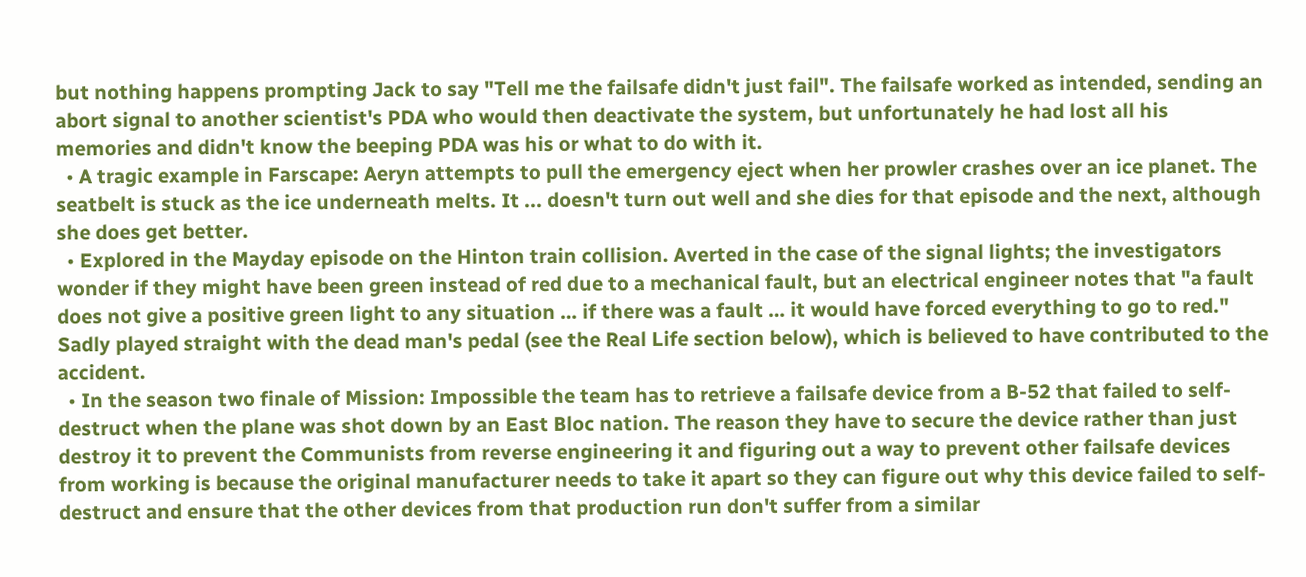but nothing happens prompting Jack to say "Tell me the failsafe didn't just fail". The failsafe worked as intended, sending an abort signal to another scientist's PDA who would then deactivate the system, but unfortunately he had lost all his memories and didn't know the beeping PDA was his or what to do with it.
  • A tragic example in Farscape: Aeryn attempts to pull the emergency eject when her prowler crashes over an ice planet. The seatbelt is stuck as the ice underneath melts. It ... doesn't turn out well and she dies for that episode and the next, although she does get better.
  • Explored in the Mayday episode on the Hinton train collision. Averted in the case of the signal lights; the investigators wonder if they might have been green instead of red due to a mechanical fault, but an electrical engineer notes that "a fault does not give a positive green light to any situation … if there was a fault … it would have forced everything to go to red." Sadly played straight with the dead man's pedal (see the Real Life section below), which is believed to have contributed to the accident.
  • In the season two finale of Mission: Impossible the team has to retrieve a failsafe device from a B-52 that failed to self-destruct when the plane was shot down by an East Bloc nation. The reason they have to secure the device rather than just destroy it to prevent the Communists from reverse engineering it and figuring out a way to prevent other failsafe devices from working is because the original manufacturer needs to take it apart so they can figure out why this device failed to self-destruct and ensure that the other devices from that production run don't suffer from a similar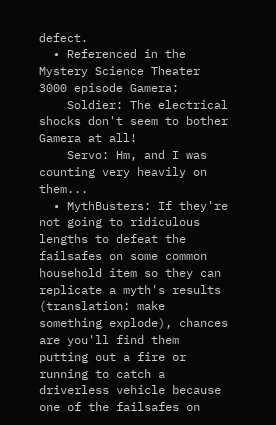defect.
  • Referenced in the Mystery Science Theater 3000 episode Gamera:
    Soldier: The electrical shocks don't seem to bother Gamera at all!
    Servo: Hm, and I was counting very heavily on them...
  • MythBusters: If they're not going to ridiculous lengths to defeat the failsafes on some common household item so they can replicate a myth's results (translation: make something explode), chances are you'll find them putting out a fire or running to catch a driverless vehicle because one of the failsafes on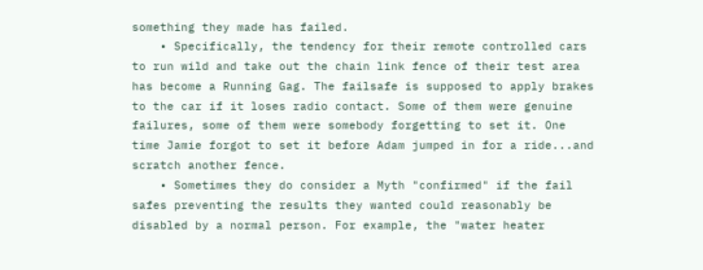something they made has failed.
    • Specifically, the tendency for their remote controlled cars to run wild and take out the chain link fence of their test area has become a Running Gag. The failsafe is supposed to apply brakes to the car if it loses radio contact. Some of them were genuine failures, some of them were somebody forgetting to set it. One time Jamie forgot to set it before Adam jumped in for a ride...and scratch another fence.
    • Sometimes they do consider a Myth "confirmed" if the fail safes preventing the results they wanted could reasonably be disabled by a normal person. For example, the "water heater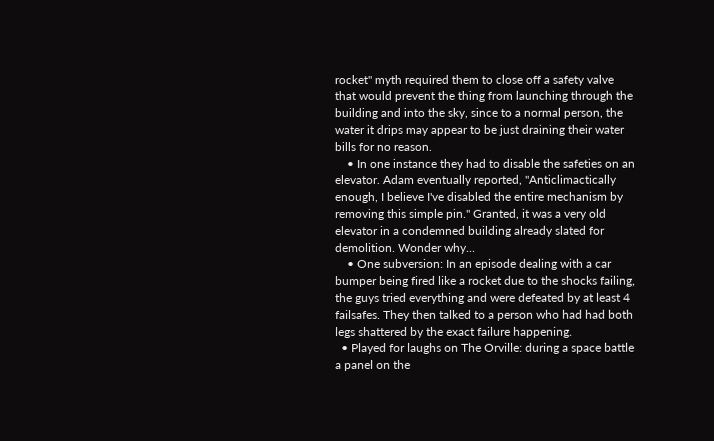rocket" myth required them to close off a safety valve that would prevent the thing from launching through the building and into the sky, since to a normal person, the water it drips may appear to be just draining their water bills for no reason.
    • In one instance they had to disable the safeties on an elevator. Adam eventually reported, "Anticlimactically enough, I believe I've disabled the entire mechanism by removing this simple pin." Granted, it was a very old elevator in a condemned building already slated for demolition. Wonder why...
    • One subversion: In an episode dealing with a car bumper being fired like a rocket due to the shocks failing, the guys tried everything and were defeated by at least 4 failsafes. They then talked to a person who had had both legs shattered by the exact failure happening.
  • Played for laughs on The Orville: during a space battle a panel on the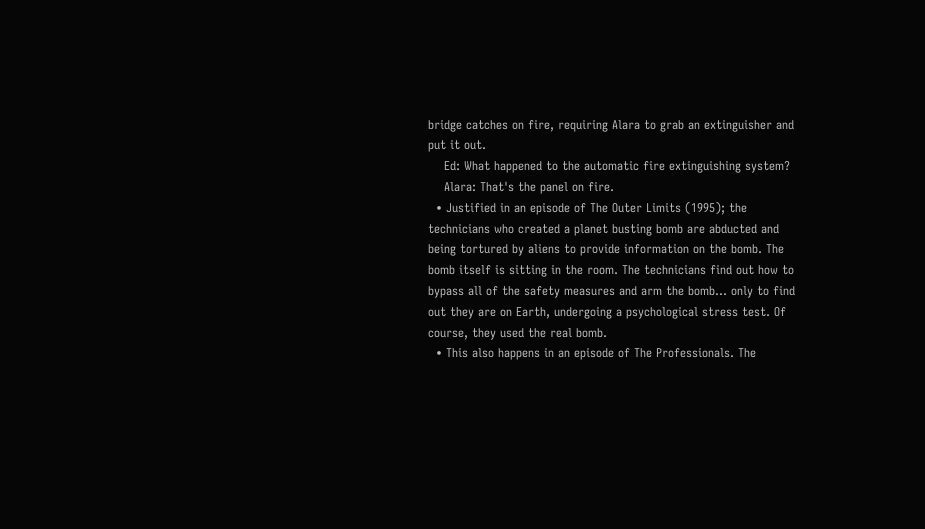bridge catches on fire, requiring Alara to grab an extinguisher and put it out.
    Ed: What happened to the automatic fire extinguishing system?
    Alara: That's the panel on fire.
  • Justified in an episode of The Outer Limits (1995); the technicians who created a planet busting bomb are abducted and being tortured by aliens to provide information on the bomb. The bomb itself is sitting in the room. The technicians find out how to bypass all of the safety measures and arm the bomb... only to find out they are on Earth, undergoing a psychological stress test. Of course, they used the real bomb.
  • This also happens in an episode of The Professionals. The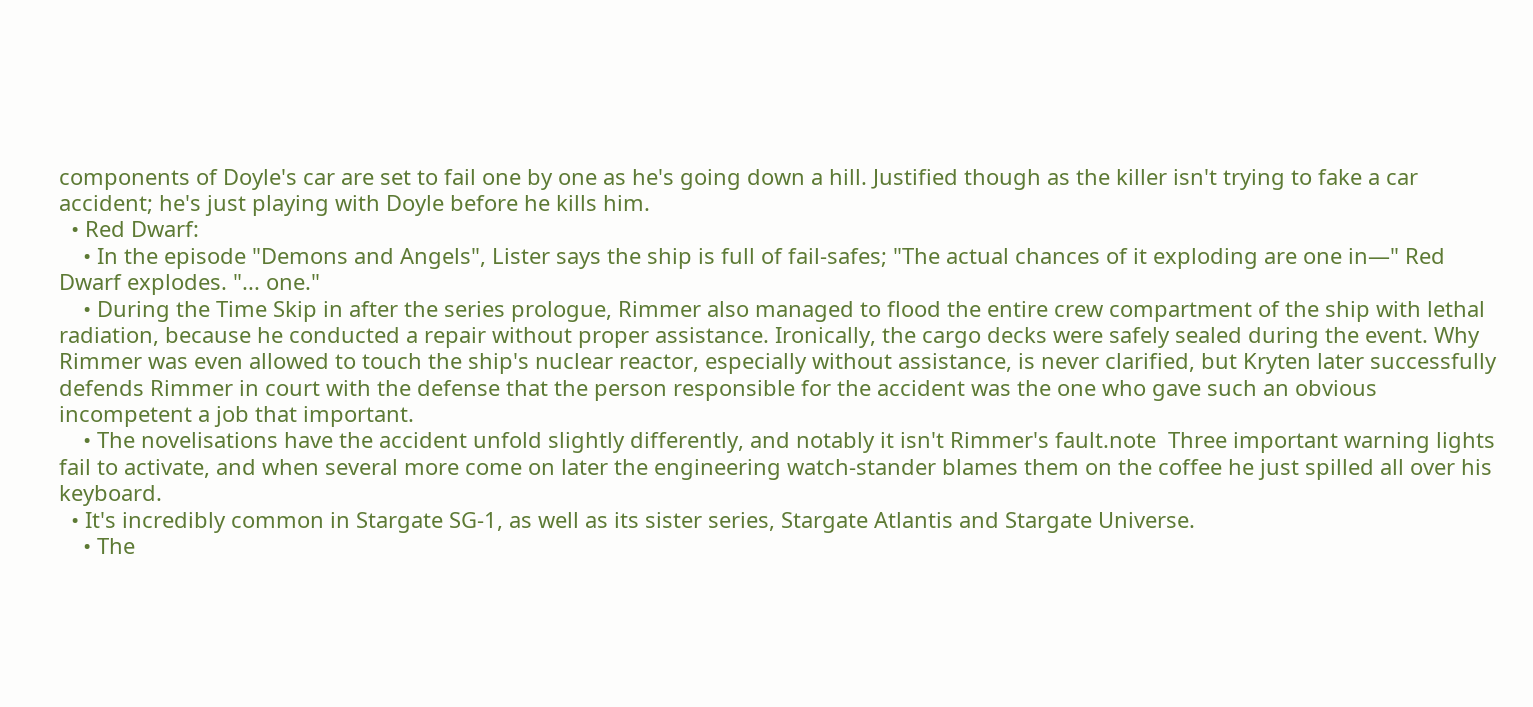components of Doyle's car are set to fail one by one as he's going down a hill. Justified though as the killer isn't trying to fake a car accident; he's just playing with Doyle before he kills him.
  • Red Dwarf:
    • In the episode "Demons and Angels", Lister says the ship is full of fail-safes; "The actual chances of it exploding are one in—" Red Dwarf explodes. "... one."
    • During the Time Skip in after the series prologue, Rimmer also managed to flood the entire crew compartment of the ship with lethal radiation, because he conducted a repair without proper assistance. Ironically, the cargo decks were safely sealed during the event. Why Rimmer was even allowed to touch the ship's nuclear reactor, especially without assistance, is never clarified, but Kryten later successfully defends Rimmer in court with the defense that the person responsible for the accident was the one who gave such an obvious incompetent a job that important.
    • The novelisations have the accident unfold slightly differently, and notably it isn't Rimmer's fault.note  Three important warning lights fail to activate, and when several more come on later the engineering watch-stander blames them on the coffee he just spilled all over his keyboard.
  • It's incredibly common in Stargate SG-1, as well as its sister series, Stargate Atlantis and Stargate Universe.
    • The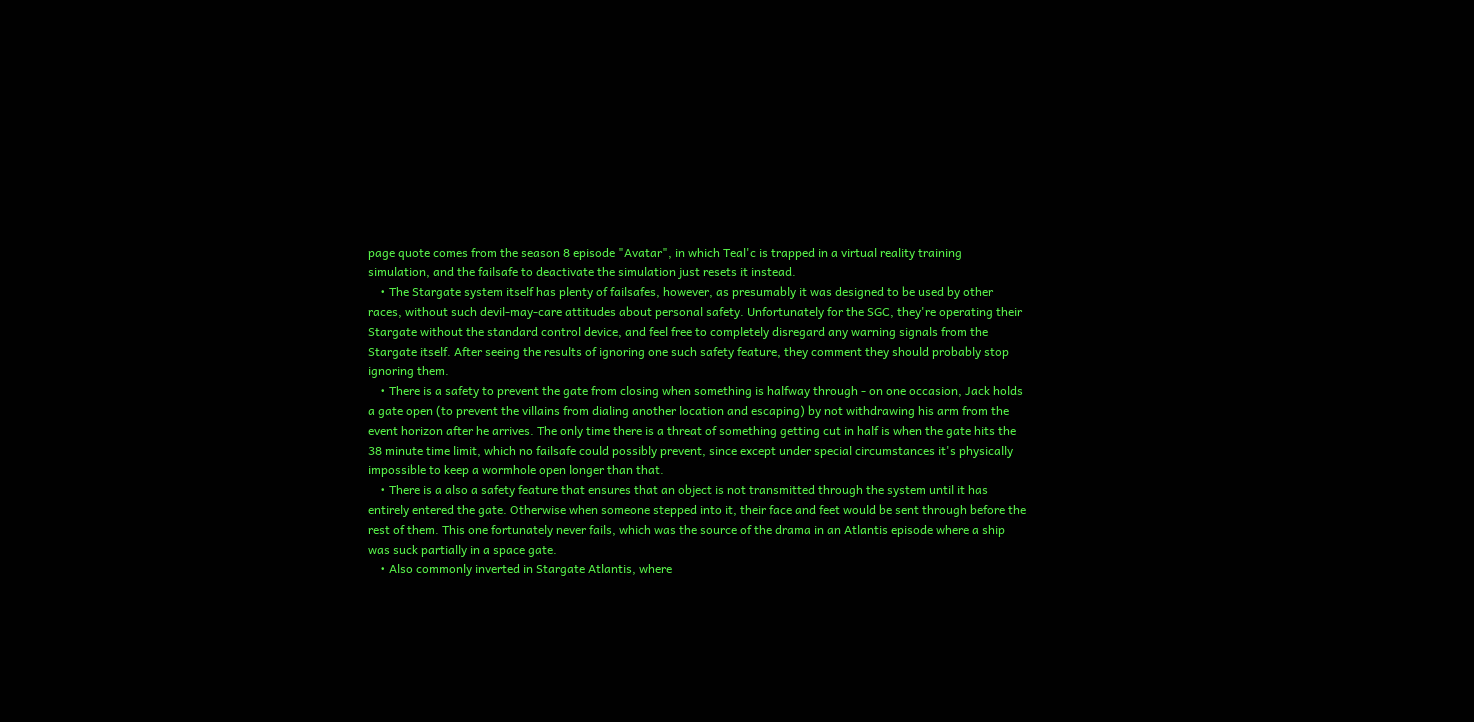page quote comes from the season 8 episode "Avatar", in which Teal'c is trapped in a virtual reality training simulation, and the failsafe to deactivate the simulation just resets it instead.
    • The Stargate system itself has plenty of failsafes, however, as presumably it was designed to be used by other races, without such devil-may-care attitudes about personal safety. Unfortunately for the SGC, they're operating their Stargate without the standard control device, and feel free to completely disregard any warning signals from the Stargate itself. After seeing the results of ignoring one such safety feature, they comment they should probably stop ignoring them.
    • There is a safety to prevent the gate from closing when something is halfway through - on one occasion, Jack holds a gate open (to prevent the villains from dialing another location and escaping) by not withdrawing his arm from the event horizon after he arrives. The only time there is a threat of something getting cut in half is when the gate hits the 38 minute time limit, which no failsafe could possibly prevent, since except under special circumstances it's physically impossible to keep a wormhole open longer than that.
    • There is a also a safety feature that ensures that an object is not transmitted through the system until it has entirely entered the gate. Otherwise when someone stepped into it, their face and feet would be sent through before the rest of them. This one fortunately never fails, which was the source of the drama in an Atlantis episode where a ship was suck partially in a space gate.
    • Also commonly inverted in Stargate Atlantis, where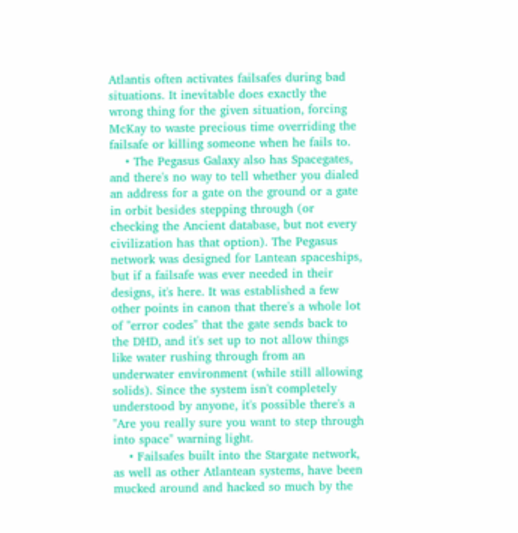Atlantis often activates failsafes during bad situations. It inevitable does exactly the wrong thing for the given situation, forcing McKay to waste precious time overriding the failsafe or killing someone when he fails to.
    • The Pegasus Galaxy also has Spacegates, and there's no way to tell whether you dialed an address for a gate on the ground or a gate in orbit besides stepping through (or checking the Ancient database, but not every civilization has that option). The Pegasus network was designed for Lantean spaceships, but if a failsafe was ever needed in their designs, it's here. It was established a few other points in canon that there's a whole lot of "error codes" that the gate sends back to the DHD, and it's set up to not allow things like water rushing through from an underwater environment (while still allowing solids). Since the system isn't completely understood by anyone, it's possible there's a "Are you really sure you want to step through into space" warning light.
    • Failsafes built into the Stargate network, as well as other Atlantean systems, have been mucked around and hacked so much by the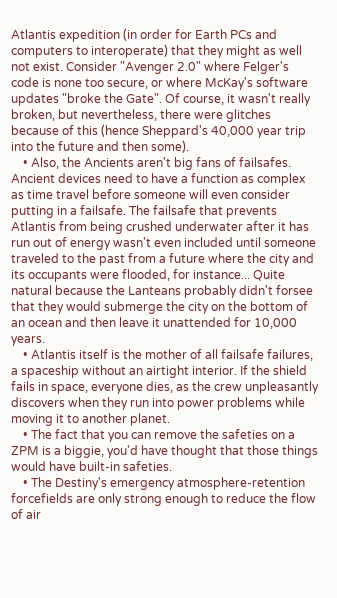Atlantis expedition (in order for Earth PCs and computers to interoperate) that they might as well not exist. Consider "Avenger 2.0" where Felger's code is none too secure, or where McKay's software updates "broke the Gate". Of course, it wasn't really broken, but nevertheless, there were glitches because of this (hence Sheppard's 40,000 year trip into the future and then some).
    • Also, the Ancients aren't big fans of failsafes. Ancient devices need to have a function as complex as time travel before someone will even consider putting in a failsafe. The failsafe that prevents Atlantis from being crushed underwater after it has run out of energy wasn't even included until someone traveled to the past from a future where the city and its occupants were flooded, for instance... Quite natural because the Lanteans probably didn't forsee that they would submerge the city on the bottom of an ocean and then leave it unattended for 10,000 years.
    • Atlantis itself is the mother of all failsafe failures, a spaceship without an airtight interior. If the shield fails in space, everyone dies, as the crew unpleasantly discovers when they run into power problems while moving it to another planet.
    • The fact that you can remove the safeties on a ZPM is a biggie, you'd have thought that those things would have built-in safeties.
    • The Destiny's emergency atmosphere-retention forcefields are only strong enough to reduce the flow of air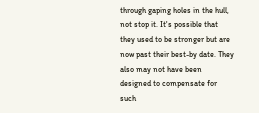through gaping holes in the hull, not stop it. It's possible that they used to be stronger but are now past their best-by date. They also may not have been designed to compensate for such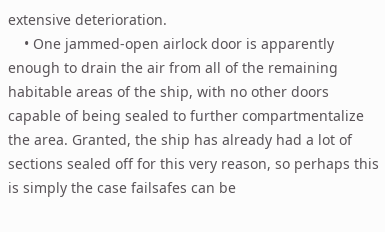extensive deterioration.
    • One jammed-open airlock door is apparently enough to drain the air from all of the remaining habitable areas of the ship, with no other doors capable of being sealed to further compartmentalize the area. Granted, the ship has already had a lot of sections sealed off for this very reason, so perhaps this is simply the case failsafes can be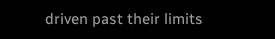driven past their limits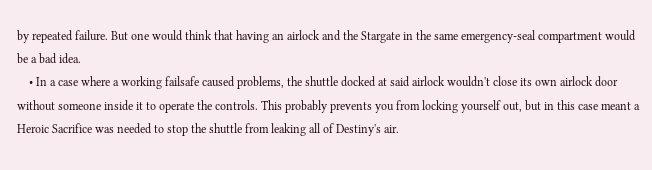by repeated failure. But one would think that having an airlock and the Stargate in the same emergency-seal compartment would be a bad idea.
    • In a case where a working failsafe caused problems, the shuttle docked at said airlock wouldn't close its own airlock door without someone inside it to operate the controls. This probably prevents you from locking yourself out, but in this case meant a Heroic Sacrifice was needed to stop the shuttle from leaking all of Destiny's air.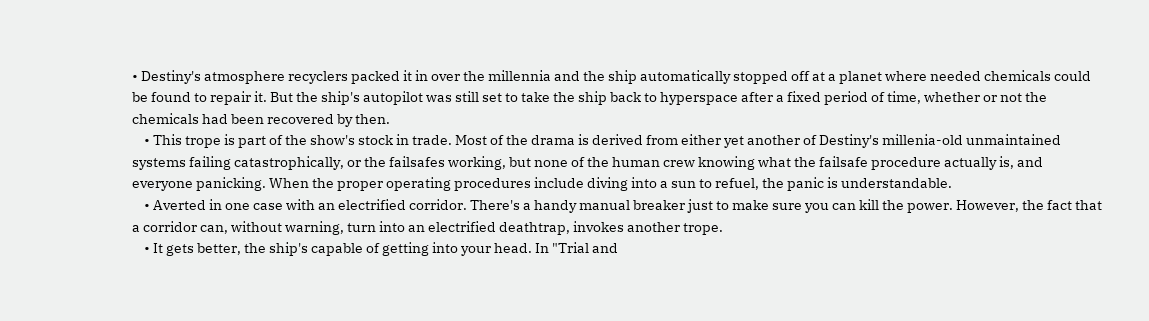• Destiny's atmosphere recyclers packed it in over the millennia and the ship automatically stopped off at a planet where needed chemicals could be found to repair it. But the ship's autopilot was still set to take the ship back to hyperspace after a fixed period of time, whether or not the chemicals had been recovered by then.
    • This trope is part of the show's stock in trade. Most of the drama is derived from either yet another of Destiny's millenia-old unmaintained systems failing catastrophically, or the failsafes working, but none of the human crew knowing what the failsafe procedure actually is, and everyone panicking. When the proper operating procedures include diving into a sun to refuel, the panic is understandable.
    • Averted in one case with an electrified corridor. There's a handy manual breaker just to make sure you can kill the power. However, the fact that a corridor can, without warning, turn into an electrified deathtrap, invokes another trope.
    • It gets better, the ship's capable of getting into your head. In "Trial and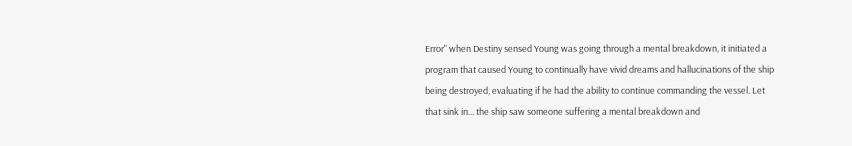Error" when Destiny sensed Young was going through a mental breakdown, it initiated a program that caused Young to continually have vivid dreams and hallucinations of the ship being destroyed, evaluating if he had the ability to continue commanding the vessel. Let that sink in... the ship saw someone suffering a mental breakdown and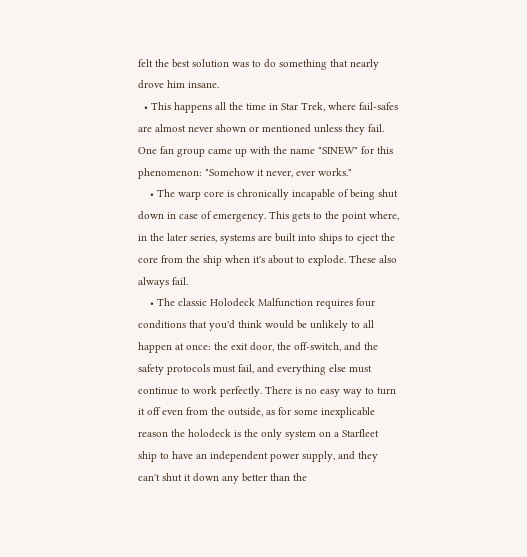felt the best solution was to do something that nearly drove him insane.
  • This happens all the time in Star Trek, where fail-safes are almost never shown or mentioned unless they fail. One fan group came up with the name "SINEW" for this phenomenon: "Somehow it never, ever works."
    • The warp core is chronically incapable of being shut down in case of emergency. This gets to the point where, in the later series, systems are built into ships to eject the core from the ship when it's about to explode. These also always fail.
    • The classic Holodeck Malfunction requires four conditions that you'd think would be unlikely to all happen at once: the exit door, the off-switch, and the safety protocols must fail, and everything else must continue to work perfectly. There is no easy way to turn it off even from the outside, as for some inexplicable reason the holodeck is the only system on a Starfleet ship to have an independent power supply, and they can't shut it down any better than the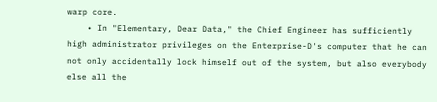warp core.
    • In "Elementary, Dear Data," the Chief Engineer has sufficiently high administrator privileges on the Enterprise-D's computer that he can not only accidentally lock himself out of the system, but also everybody else all the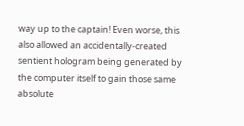way up to the captain! Even worse, this also allowed an accidentally-created sentient hologram being generated by the computer itself to gain those same absolute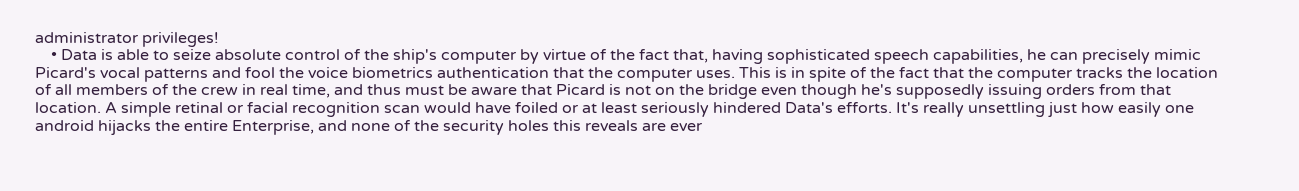administrator privileges!
    • Data is able to seize absolute control of the ship's computer by virtue of the fact that, having sophisticated speech capabilities, he can precisely mimic Picard's vocal patterns and fool the voice biometrics authentication that the computer uses. This is in spite of the fact that the computer tracks the location of all members of the crew in real time, and thus must be aware that Picard is not on the bridge even though he's supposedly issuing orders from that location. A simple retinal or facial recognition scan would have foiled or at least seriously hindered Data's efforts. It's really unsettling just how easily one android hijacks the entire Enterprise, and none of the security holes this reveals are ever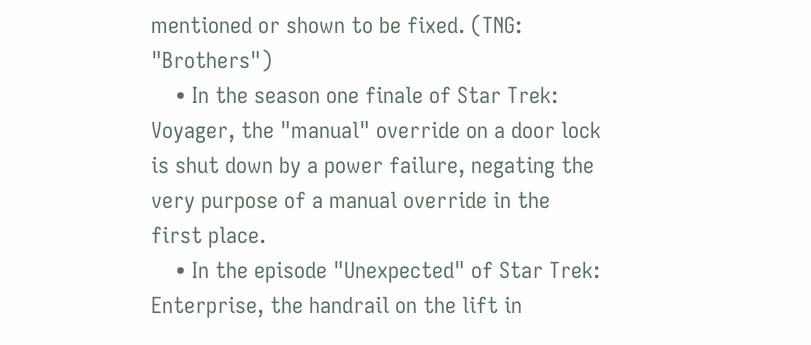mentioned or shown to be fixed. (TNG: "Brothers")
    • In the season one finale of Star Trek: Voyager, the "manual" override on a door lock is shut down by a power failure, negating the very purpose of a manual override in the first place.
    • In the episode "Unexpected" of Star Trek: Enterprise, the handrail on the lift in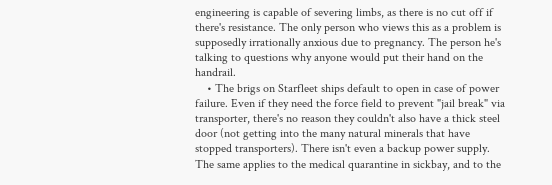engineering is capable of severing limbs, as there is no cut off if there's resistance. The only person who views this as a problem is supposedly irrationally anxious due to pregnancy. The person he's talking to questions why anyone would put their hand on the handrail.
    • The brigs on Starfleet ships default to open in case of power failure. Even if they need the force field to prevent "jail break" via transporter, there's no reason they couldn't also have a thick steel door (not getting into the many natural minerals that have stopped transporters). There isn't even a backup power supply. The same applies to the medical quarantine in sickbay, and to the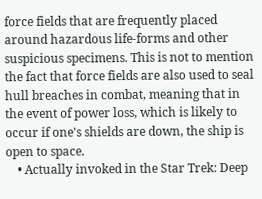force fields that are frequently placed around hazardous life-forms and other suspicious specimens. This is not to mention the fact that force fields are also used to seal hull breaches in combat, meaning that in the event of power loss, which is likely to occur if one's shields are down, the ship is open to space.
    • Actually invoked in the Star Trek: Deep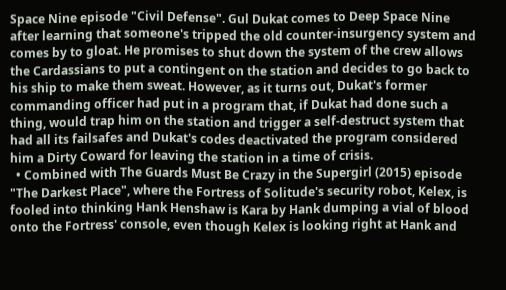Space Nine episode "Civil Defense". Gul Dukat comes to Deep Space Nine after learning that someone's tripped the old counter-insurgency system and comes by to gloat. He promises to shut down the system of the crew allows the Cardassians to put a contingent on the station and decides to go back to his ship to make them sweat. However, as it turns out, Dukat's former commanding officer had put in a program that, if Dukat had done such a thing, would trap him on the station and trigger a self-destruct system that had all its failsafes and Dukat's codes deactivated the program considered him a Dirty Coward for leaving the station in a time of crisis.
  • Combined with The Guards Must Be Crazy in the Supergirl (2015) episode "The Darkest Place", where the Fortress of Solitude's security robot, Kelex, is fooled into thinking Hank Henshaw is Kara by Hank dumping a vial of blood onto the Fortress' console, even though Kelex is looking right at Hank and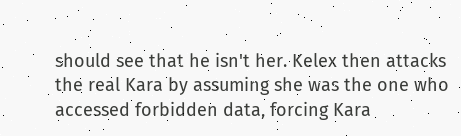should see that he isn't her. Kelex then attacks the real Kara by assuming she was the one who accessed forbidden data, forcing Kara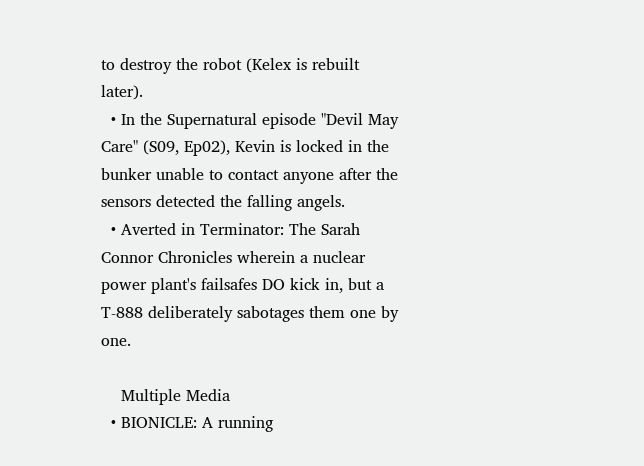to destroy the robot (Kelex is rebuilt later).
  • In the Supernatural episode "Devil May Care" (S09, Ep02), Kevin is locked in the bunker unable to contact anyone after the sensors detected the falling angels.
  • Averted in Terminator: The Sarah Connor Chronicles wherein a nuclear power plant's failsafes DO kick in, but a T-888 deliberately sabotages them one by one.

    Multiple Media
  • BIONICLE: A running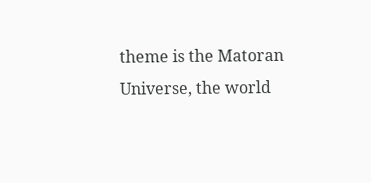theme is the Matoran Universe, the world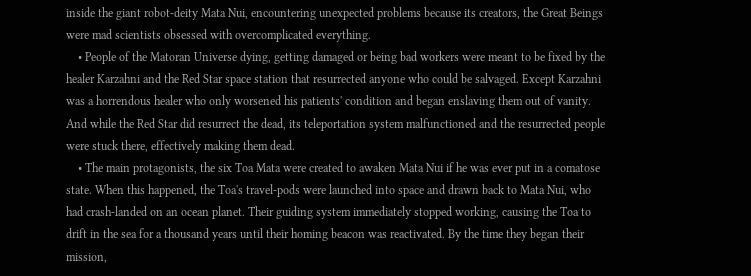inside the giant robot-deity Mata Nui, encountering unexpected problems because its creators, the Great Beings were mad scientists obsessed with overcomplicated everything.
    • People of the Matoran Universe dying, getting damaged or being bad workers were meant to be fixed by the healer Karzahni and the Red Star space station that resurrected anyone who could be salvaged. Except Karzahni was a horrendous healer who only worsened his patients' condition and began enslaving them out of vanity. And while the Red Star did resurrect the dead, its teleportation system malfunctioned and the resurrected people were stuck there, effectively making them dead.
    • The main protagonists, the six Toa Mata were created to awaken Mata Nui if he was ever put in a comatose state. When this happened, the Toa's travel-pods were launched into space and drawn back to Mata Nui, who had crash-landed on an ocean planet. Their guiding system immediately stopped working, causing the Toa to drift in the sea for a thousand years until their homing beacon was reactivated. By the time they began their mission,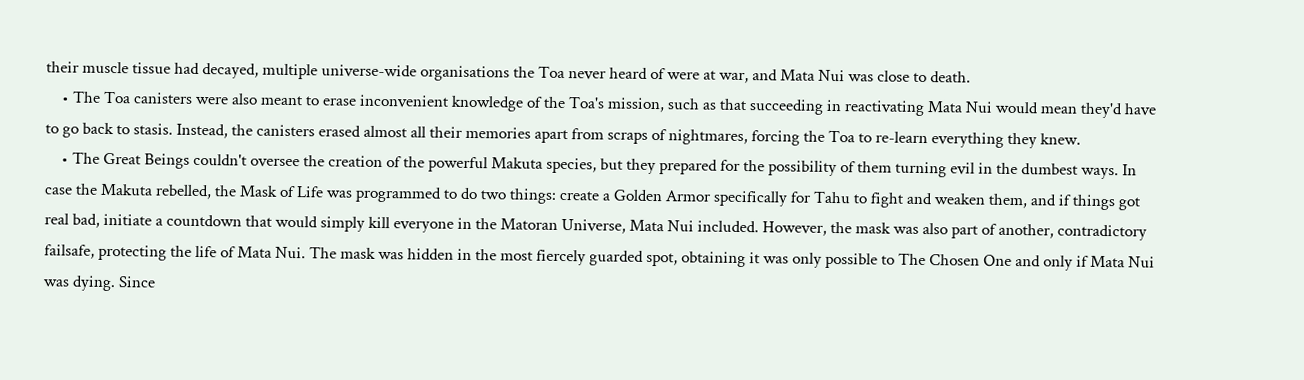their muscle tissue had decayed, multiple universe-wide organisations the Toa never heard of were at war, and Mata Nui was close to death.
    • The Toa canisters were also meant to erase inconvenient knowledge of the Toa's mission, such as that succeeding in reactivating Mata Nui would mean they'd have to go back to stasis. Instead, the canisters erased almost all their memories apart from scraps of nightmares, forcing the Toa to re-learn everything they knew.
    • The Great Beings couldn't oversee the creation of the powerful Makuta species, but they prepared for the possibility of them turning evil in the dumbest ways. In case the Makuta rebelled, the Mask of Life was programmed to do two things: create a Golden Armor specifically for Tahu to fight and weaken them, and if things got real bad, initiate a countdown that would simply kill everyone in the Matoran Universe, Mata Nui included. However, the mask was also part of another, contradictory failsafe, protecting the life of Mata Nui. The mask was hidden in the most fiercely guarded spot, obtaining it was only possible to The Chosen One and only if Mata Nui was dying. Since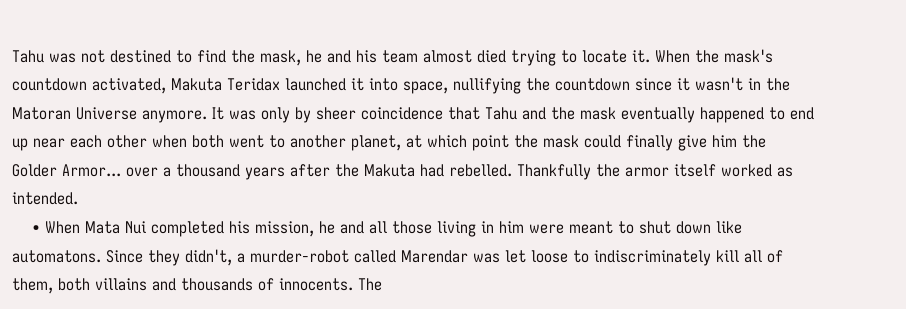Tahu was not destined to find the mask, he and his team almost died trying to locate it. When the mask's countdown activated, Makuta Teridax launched it into space, nullifying the countdown since it wasn't in the Matoran Universe anymore. It was only by sheer coincidence that Tahu and the mask eventually happened to end up near each other when both went to another planet, at which point the mask could finally give him the Golder Armor... over a thousand years after the Makuta had rebelled. Thankfully the armor itself worked as intended.
    • When Mata Nui completed his mission, he and all those living in him were meant to shut down like automatons. Since they didn't, a murder-robot called Marendar was let loose to indiscriminately kill all of them, both villains and thousands of innocents. The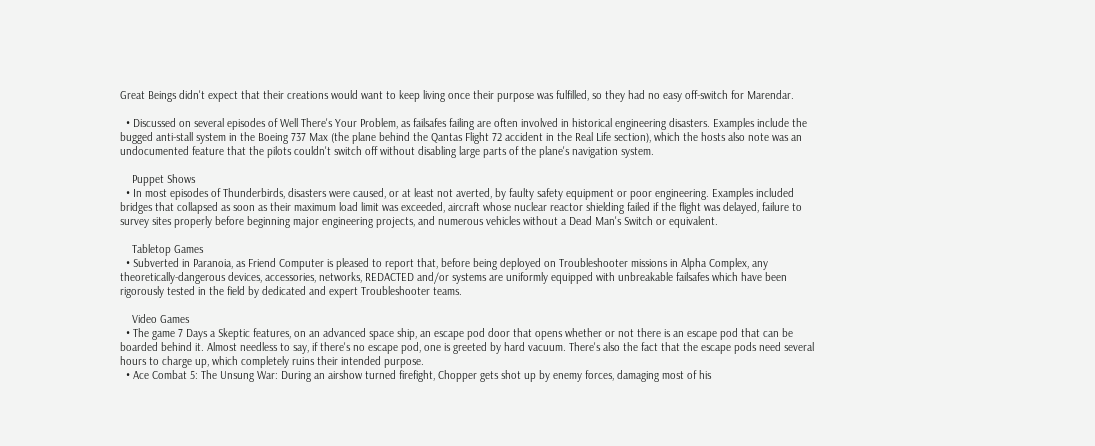Great Beings didn't expect that their creations would want to keep living once their purpose was fulfilled, so they had no easy off-switch for Marendar.

  • Discussed on several episodes of Well There's Your Problem, as failsafes failing are often involved in historical engineering disasters. Examples include the bugged anti-stall system in the Boeing 737 Max (the plane behind the Qantas Flight 72 accident in the Real Life section), which the hosts also note was an undocumented feature that the pilots couldn't switch off without disabling large parts of the plane's navigation system.

    Puppet Shows
  • In most episodes of Thunderbirds, disasters were caused, or at least not averted, by faulty safety equipment or poor engineering. Examples included bridges that collapsed as soon as their maximum load limit was exceeded, aircraft whose nuclear reactor shielding failed if the flight was delayed, failure to survey sites properly before beginning major engineering projects, and numerous vehicles without a Dead Man's Switch or equivalent.

    Tabletop Games
  • Subverted in Paranoia, as Friend Computer is pleased to report that, before being deployed on Troubleshooter missions in Alpha Complex, any theoretically-dangerous devices, accessories, networks, REDACTED and/or systems are uniformly equipped with unbreakable failsafes which have been rigorously tested in the field by dedicated and expert Troubleshooter teams.

    Video Games
  • The game 7 Days a Skeptic features, on an advanced space ship, an escape pod door that opens whether or not there is an escape pod that can be boarded behind it. Almost needless to say, if there's no escape pod, one is greeted by hard vacuum. There's also the fact that the escape pods need several hours to charge up, which completely ruins their intended purpose.
  • Ace Combat 5: The Unsung War: During an airshow turned firefight, Chopper gets shot up by enemy forces, damaging most of his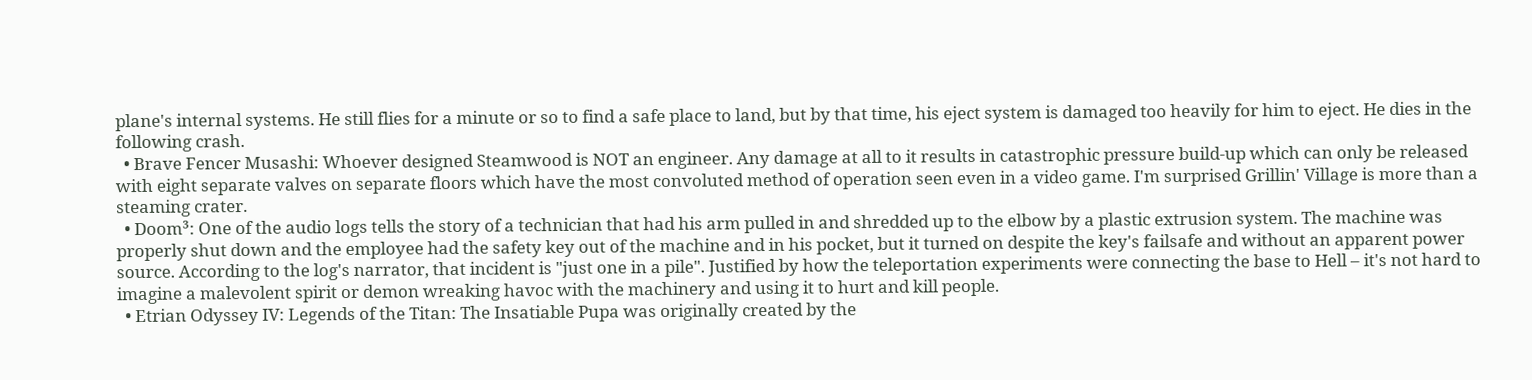plane's internal systems. He still flies for a minute or so to find a safe place to land, but by that time, his eject system is damaged too heavily for him to eject. He dies in the following crash.
  • Brave Fencer Musashi: Whoever designed Steamwood is NOT an engineer. Any damage at all to it results in catastrophic pressure build-up which can only be released with eight separate valves on separate floors which have the most convoluted method of operation seen even in a video game. I'm surprised Grillin' Village is more than a steaming crater.
  • Doom³: One of the audio logs tells the story of a technician that had his arm pulled in and shredded up to the elbow by a plastic extrusion system. The machine was properly shut down and the employee had the safety key out of the machine and in his pocket, but it turned on despite the key's failsafe and without an apparent power source. According to the log's narrator, that incident is "just one in a pile". Justified by how the teleportation experiments were connecting the base to Hell – it's not hard to imagine a malevolent spirit or demon wreaking havoc with the machinery and using it to hurt and kill people.
  • Etrian Odyssey IV: Legends of the Titan: The Insatiable Pupa was originally created by the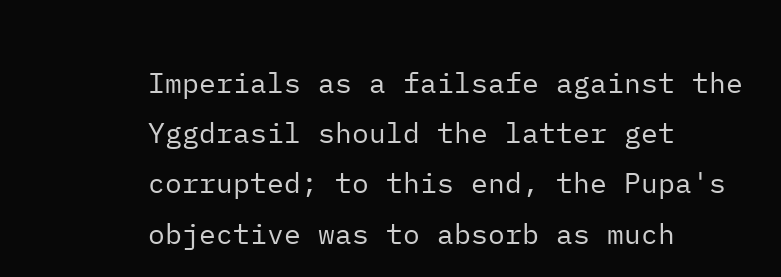Imperials as a failsafe against the Yggdrasil should the latter get corrupted; to this end, the Pupa's objective was to absorb as much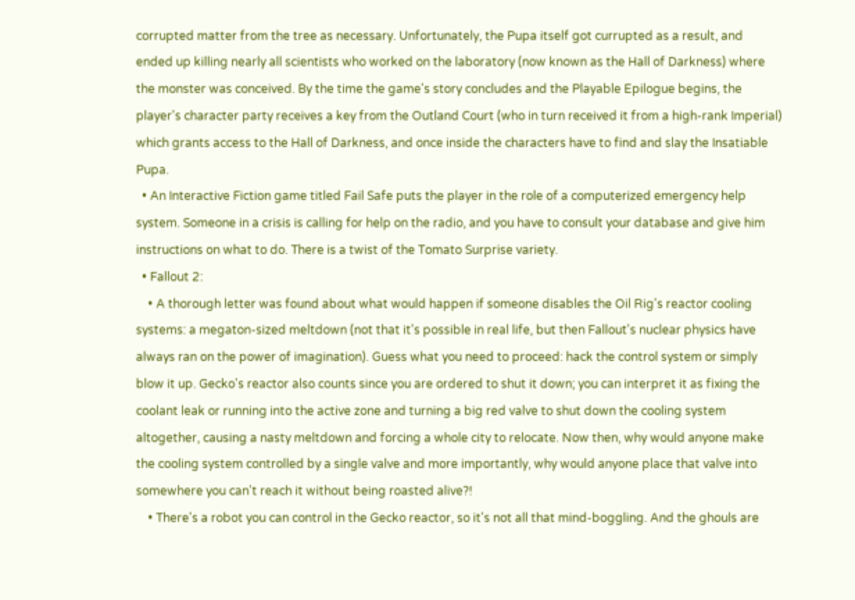corrupted matter from the tree as necessary. Unfortunately, the Pupa itself got currupted as a result, and ended up killing nearly all scientists who worked on the laboratory (now known as the Hall of Darkness) where the monster was conceived. By the time the game's story concludes and the Playable Epilogue begins, the player's character party receives a key from the Outland Court (who in turn received it from a high-rank Imperial) which grants access to the Hall of Darkness, and once inside the characters have to find and slay the Insatiable Pupa.
  • An Interactive Fiction game titled Fail Safe puts the player in the role of a computerized emergency help system. Someone in a crisis is calling for help on the radio, and you have to consult your database and give him instructions on what to do. There is a twist of the Tomato Surprise variety.
  • Fallout 2:
    • A thorough letter was found about what would happen if someone disables the Oil Rig's reactor cooling systems: a megaton-sized meltdown (not that it's possible in real life, but then Fallout's nuclear physics have always ran on the power of imagination). Guess what you need to proceed: hack the control system or simply blow it up. Gecko's reactor also counts since you are ordered to shut it down; you can interpret it as fixing the coolant leak or running into the active zone and turning a big red valve to shut down the cooling system altogether, causing a nasty meltdown and forcing a whole city to relocate. Now then, why would anyone make the cooling system controlled by a single valve and more importantly, why would anyone place that valve into somewhere you can't reach it without being roasted alive?!
    • There's a robot you can control in the Gecko reactor, so it's not all that mind-boggling. And the ghouls are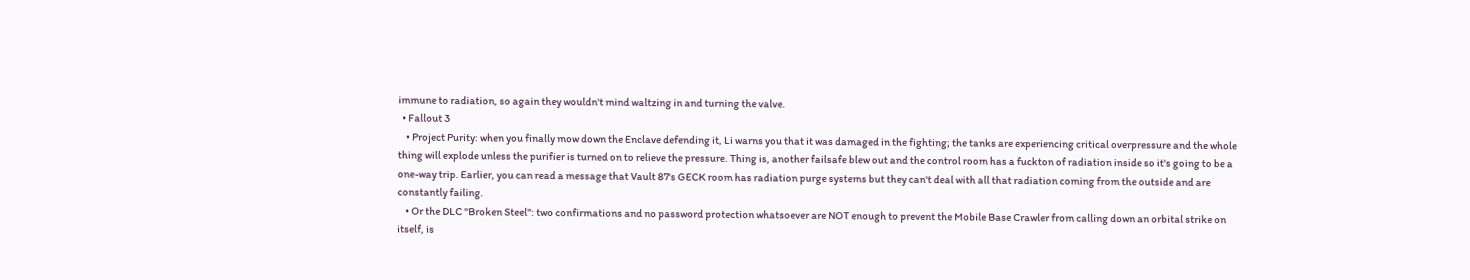immune to radiation, so again they wouldn't mind waltzing in and turning the valve.
  • Fallout 3
    • Project Purity: when you finally mow down the Enclave defending it, Li warns you that it was damaged in the fighting; the tanks are experiencing critical overpressure and the whole thing will explode unless the purifier is turned on to relieve the pressure. Thing is, another failsafe blew out and the control room has a fuckton of radiation inside so it's going to be a one-way trip. Earlier, you can read a message that Vault 87's GECK room has radiation purge systems but they can't deal with all that radiation coming from the outside and are constantly failing.
    • Or the DLC "Broken Steel": two confirmations and no password protection whatsoever are NOT enough to prevent the Mobile Base Crawler from calling down an orbital strike on itself, is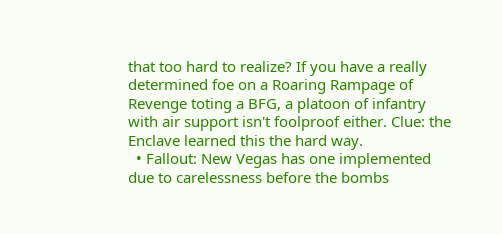that too hard to realize? If you have a really determined foe on a Roaring Rampage of Revenge toting a BFG, a platoon of infantry with air support isn't foolproof either. Clue: the Enclave learned this the hard way.
  • Fallout: New Vegas has one implemented due to carelessness before the bombs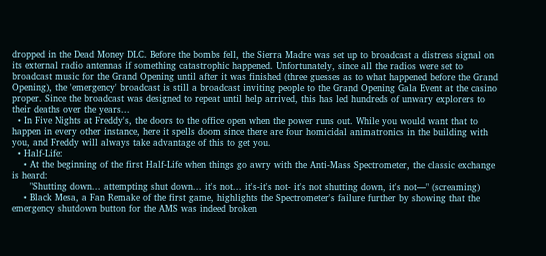dropped in the Dead Money DLC. Before the bombs fell, the Sierra Madre was set up to broadcast a distress signal on its external radio antennas if something catastrophic happened. Unfortunately, since all the radios were set to broadcast music for the Grand Opening until after it was finished (three guesses as to what happened before the Grand Opening), the 'emergency' broadcast is still a broadcast inviting people to the Grand Opening Gala Event at the casino proper. Since the broadcast was designed to repeat until help arrived, this has led hundreds of unwary explorers to their deaths over the years...
  • In Five Nights at Freddy's, the doors to the office open when the power runs out. While you would want that to happen in every other instance, here it spells doom since there are four homicidal animatronics in the building with you, and Freddy will always take advantage of this to get you.
  • Half-Life:
    • At the beginning of the first Half-Life when things go awry with the Anti-Mass Spectrometer, the classic exchange is heard:
      "Shutting down... attempting shut down... it's not... it's-it's not- it's not shutting down, it's not—" (screaming)
    • Black Mesa, a Fan Remake of the first game, highlights the Spectrometer's failure further by showing that the emergency shutdown button for the AMS was indeed broken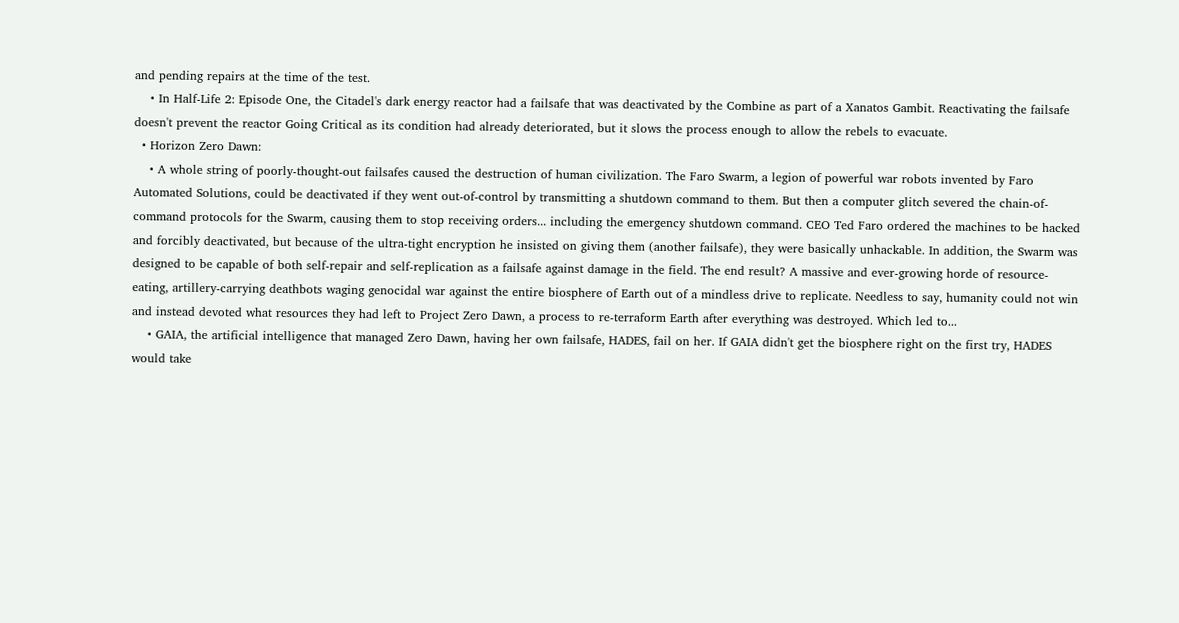and pending repairs at the time of the test.
    • In Half-Life 2: Episode One, the Citadel's dark energy reactor had a failsafe that was deactivated by the Combine as part of a Xanatos Gambit. Reactivating the failsafe doesn't prevent the reactor Going Critical as its condition had already deteriorated, but it slows the process enough to allow the rebels to evacuate.
  • Horizon Zero Dawn:
    • A whole string of poorly-thought-out failsafes caused the destruction of human civilization. The Faro Swarm, a legion of powerful war robots invented by Faro Automated Solutions, could be deactivated if they went out-of-control by transmitting a shutdown command to them. But then a computer glitch severed the chain-of-command protocols for the Swarm, causing them to stop receiving orders... including the emergency shutdown command. CEO Ted Faro ordered the machines to be hacked and forcibly deactivated, but because of the ultra-tight encryption he insisted on giving them (another failsafe), they were basically unhackable. In addition, the Swarm was designed to be capable of both self-repair and self-replication as a failsafe against damage in the field. The end result? A massive and ever-growing horde of resource-eating, artillery-carrying deathbots waging genocidal war against the entire biosphere of Earth out of a mindless drive to replicate. Needless to say, humanity could not win and instead devoted what resources they had left to Project Zero Dawn, a process to re-terraform Earth after everything was destroyed. Which led to...
    • GAIA, the artificial intelligence that managed Zero Dawn, having her own failsafe, HADES, fail on her. If GAIA didn't get the biosphere right on the first try, HADES would take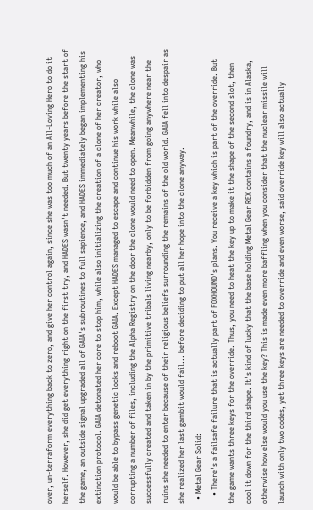over, un-terraform everything back to zero, and give her control again, since she was too much of an All-Loving Hero to do it herself. However, she did get everything right on the first try, and HADES wasn't needed. But twenty years before the start of the game, an outside signal upgraded all of GAIA's subroutines to full sapience, and HADES immediately began implementing his extinction protocol. GAIA detonated her core to stop him, while also initializing the creation of a clone of her creator, who would be able to bypass genetic locks and reboot GAIA. Except HADES managed to escape and continue his work while also corrupting a number of files, including the Alpha Registry on the door the clone would need to open. Meanwhile, the clone was successfully created and taken in by the primitive tribals living nearby, only to be forbidden from going anywhere near the ruins she needed to enter because of their religious beliefs surrounding the remains of the old world. GAIA fell into despair as she realized her last gambit would fail... before deciding to put all her hope into the clone anyway.
  • Metal Gear Solid:
    • There's a failsafe failure that is actually part of FOXHOUND's plans. You receive a key which is part of the override. But the game wants three keys for the override. Thus, you need to heat the key up to make it the shape of the second slot, then cool it down for the third shape. It's kind of lucky that the base holding Metal Gear REX contains a foundry, and is in Alaska, otherwise how else would you use the key? This is made even more baffling when you consider that the nuclear missile will launch with only two codes, yet three keys are needed to override and even worse, said override key will also actually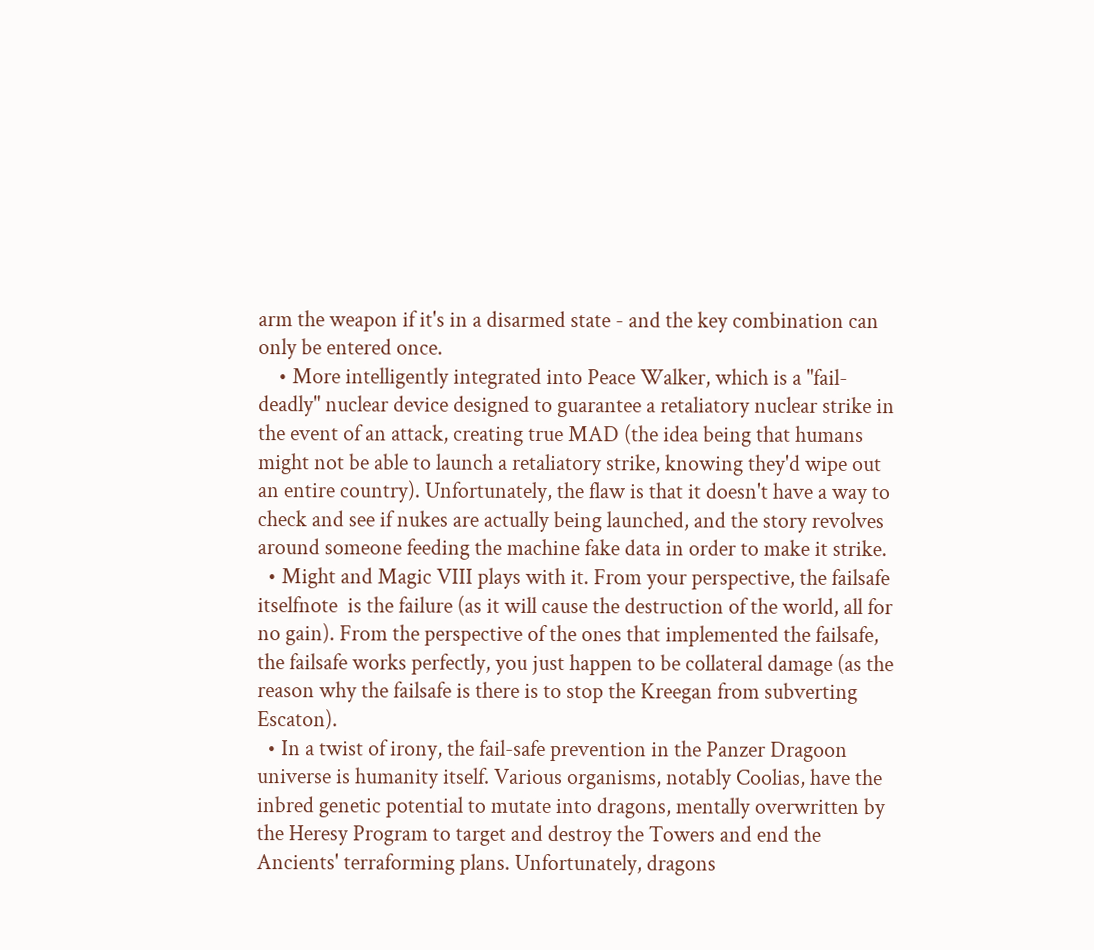arm the weapon if it's in a disarmed state - and the key combination can only be entered once.
    • More intelligently integrated into Peace Walker, which is a "fail-deadly" nuclear device designed to guarantee a retaliatory nuclear strike in the event of an attack, creating true MAD (the idea being that humans might not be able to launch a retaliatory strike, knowing they'd wipe out an entire country). Unfortunately, the flaw is that it doesn't have a way to check and see if nukes are actually being launched, and the story revolves around someone feeding the machine fake data in order to make it strike.
  • Might and Magic VIII plays with it. From your perspective, the failsafe itselfnote  is the failure (as it will cause the destruction of the world, all for no gain). From the perspective of the ones that implemented the failsafe, the failsafe works perfectly, you just happen to be collateral damage (as the reason why the failsafe is there is to stop the Kreegan from subverting Escaton).
  • In a twist of irony, the fail-safe prevention in the Panzer Dragoon universe is humanity itself. Various organisms, notably Coolias, have the inbred genetic potential to mutate into dragons, mentally overwritten by the Heresy Program to target and destroy the Towers and end the Ancients' terraforming plans. Unfortunately, dragons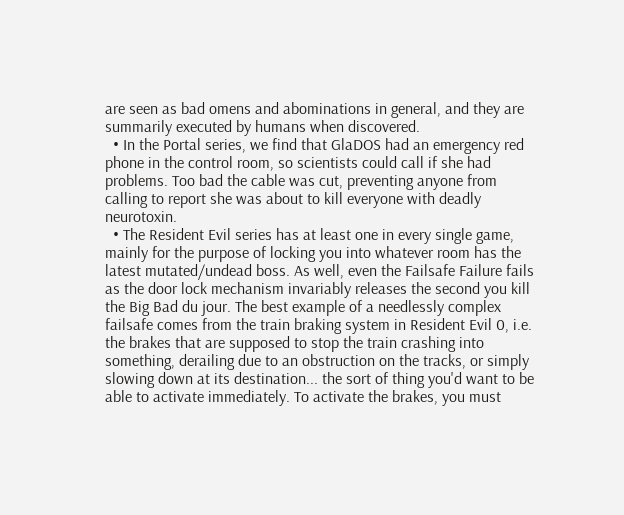are seen as bad omens and abominations in general, and they are summarily executed by humans when discovered.
  • In the Portal series, we find that GlaDOS had an emergency red phone in the control room, so scientists could call if she had problems. Too bad the cable was cut, preventing anyone from calling to report she was about to kill everyone with deadly neurotoxin.
  • The Resident Evil series has at least one in every single game, mainly for the purpose of locking you into whatever room has the latest mutated/undead boss. As well, even the Failsafe Failure fails as the door lock mechanism invariably releases the second you kill the Big Bad du jour. The best example of a needlessly complex failsafe comes from the train braking system in Resident Evil 0, i.e. the brakes that are supposed to stop the train crashing into something, derailing due to an obstruction on the tracks, or simply slowing down at its destination... the sort of thing you'd want to be able to activate immediately. To activate the brakes, you must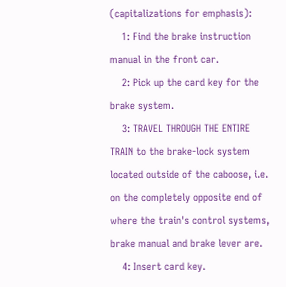(capitalizations for emphasis):
    1: Find the brake instruction manual in the front car.
    2: Pick up the card key for the brake system.
    3: TRAVEL THROUGH THE ENTIRE TRAIN to the brake-lock system located outside of the caboose, i.e. on the completely opposite end of where the train's control systems, brake manual and brake lever are.
    4: Insert card key.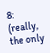8: (really, the only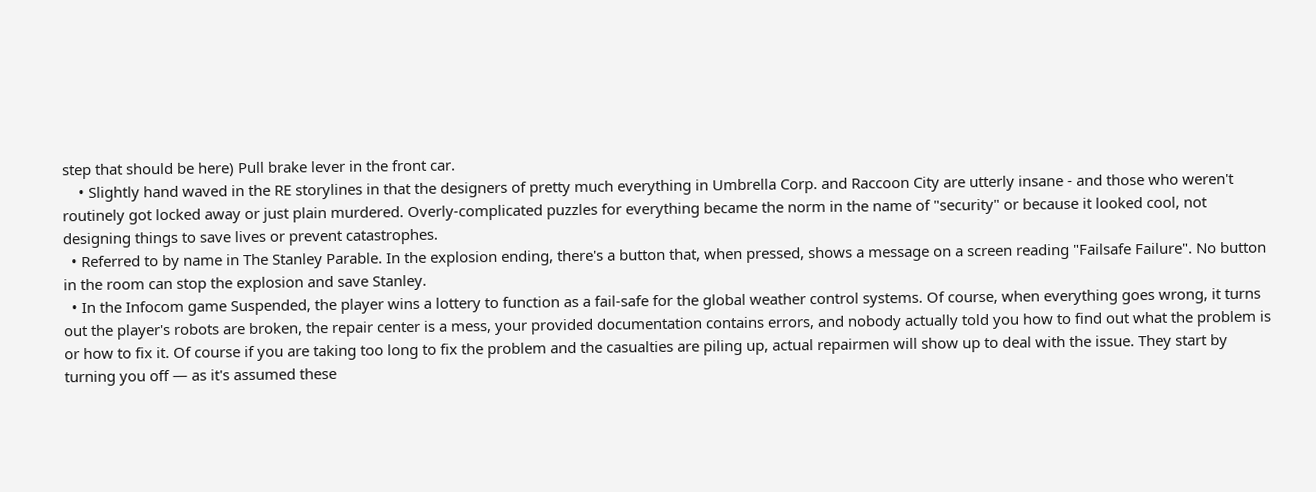step that should be here) Pull brake lever in the front car.
    • Slightly hand waved in the RE storylines in that the designers of pretty much everything in Umbrella Corp. and Raccoon City are utterly insane - and those who weren't routinely got locked away or just plain murdered. Overly-complicated puzzles for everything became the norm in the name of "security" or because it looked cool, not designing things to save lives or prevent catastrophes.
  • Referred to by name in The Stanley Parable. In the explosion ending, there's a button that, when pressed, shows a message on a screen reading "Failsafe Failure". No button in the room can stop the explosion and save Stanley.
  • In the Infocom game Suspended, the player wins a lottery to function as a fail-safe for the global weather control systems. Of course, when everything goes wrong, it turns out the player's robots are broken, the repair center is a mess, your provided documentation contains errors, and nobody actually told you how to find out what the problem is or how to fix it. Of course if you are taking too long to fix the problem and the casualties are piling up, actual repairmen will show up to deal with the issue. They start by turning you off — as it's assumed these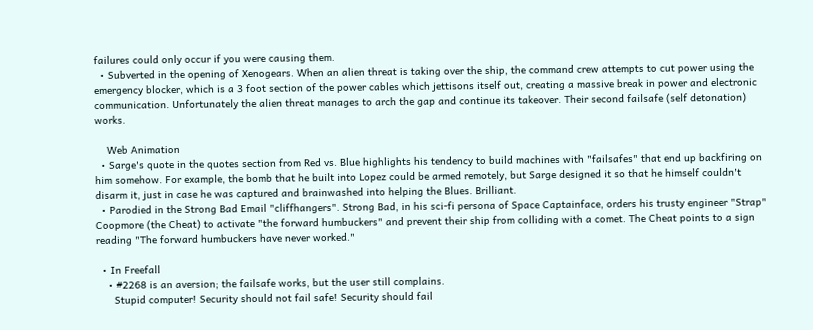failures could only occur if you were causing them.
  • Subverted in the opening of Xenogears. When an alien threat is taking over the ship, the command crew attempts to cut power using the emergency blocker, which is a 3 foot section of the power cables which jettisons itself out, creating a massive break in power and electronic communication. Unfortunately the alien threat manages to arch the gap and continue its takeover. Their second failsafe (self detonation) works.

    Web Animation
  • Sarge's quote in the quotes section from Red vs. Blue highlights his tendency to build machines with "failsafes" that end up backfiring on him somehow. For example, the bomb that he built into Lopez could be armed remotely, but Sarge designed it so that he himself couldn't disarm it, just in case he was captured and brainwashed into helping the Blues. Brilliant.
  • Parodied in the Strong Bad Email "cliffhangers". Strong Bad, in his sci-fi persona of Space Captainface, orders his trusty engineer "Strap" Coopmore (the Cheat) to activate "the forward humbuckers" and prevent their ship from colliding with a comet. The Cheat points to a sign reading "The forward humbuckers have never worked."

  • In Freefall
    • #2268 is an aversion; the failsafe works, but the user still complains.
      Stupid computer! Security should not fail safe! Security should fail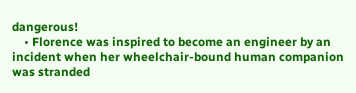dangerous!
    • Florence was inspired to become an engineer by an incident when her wheelchair-bound human companion was stranded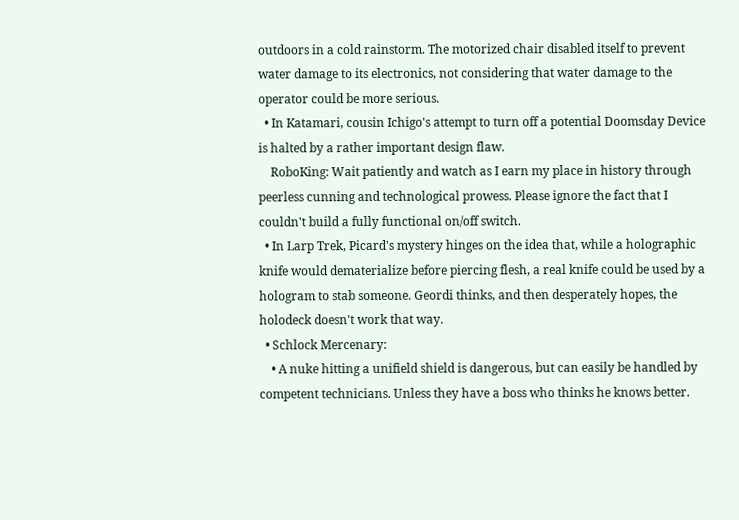outdoors in a cold rainstorm. The motorized chair disabled itself to prevent water damage to its electronics, not considering that water damage to the operator could be more serious.
  • In Katamari, cousin Ichigo's attempt to turn off a potential Doomsday Device is halted by a rather important design flaw.
    RoboKing: Wait patiently and watch as I earn my place in history through peerless cunning and technological prowess. Please ignore the fact that I couldn't build a fully functional on/off switch.
  • In Larp Trek, Picard's mystery hinges on the idea that, while a holographic knife would dematerialize before piercing flesh, a real knife could be used by a hologram to stab someone. Geordi thinks, and then desperately hopes, the holodeck doesn't work that way.
  • Schlock Mercenary:
    • A nuke hitting a unifield shield is dangerous, but can easily be handled by competent technicians. Unless they have a boss who thinks he knows better.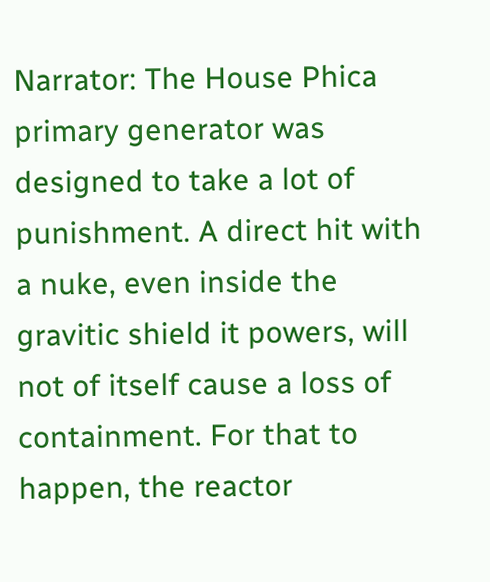Narrator: The House Phica primary generator was designed to take a lot of punishment. A direct hit with a nuke, even inside the gravitic shield it powers, will not of itself cause a loss of containment. For that to happen, the reactor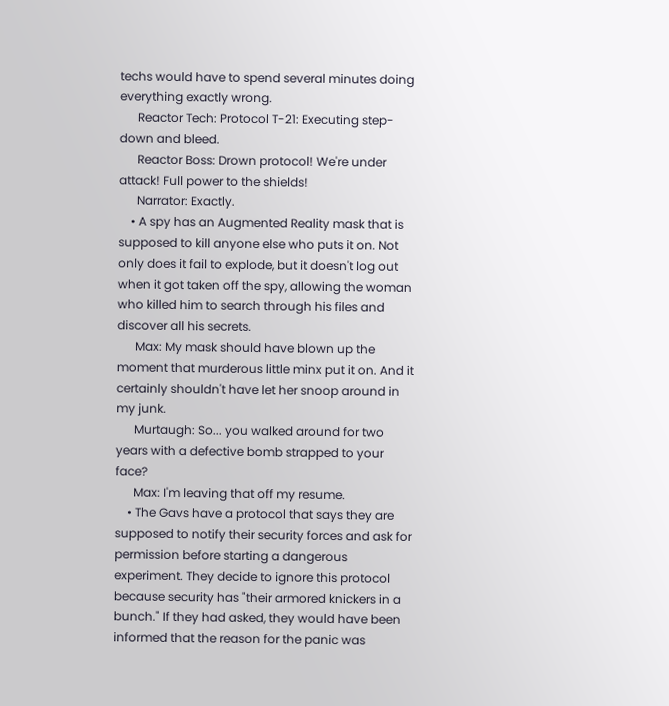techs would have to spend several minutes doing everything exactly wrong.
      Reactor Tech: Protocol T-21: Executing step-down and bleed.
      Reactor Boss: Drown protocol! We're under attack! Full power to the shields!
      Narrator: Exactly.
    • A spy has an Augmented Reality mask that is supposed to kill anyone else who puts it on. Not only does it fail to explode, but it doesn't log out when it got taken off the spy, allowing the woman who killed him to search through his files and discover all his secrets.
      Max: My mask should have blown up the moment that murderous little minx put it on. And it certainly shouldn't have let her snoop around in my junk.
      Murtaugh: So... you walked around for two years with a defective bomb strapped to your face?
      Max: I'm leaving that off my resume.
    • The Gavs have a protocol that says they are supposed to notify their security forces and ask for permission before starting a dangerous experiment. They decide to ignore this protocol because security has "their armored knickers in a bunch." If they had asked, they would have been informed that the reason for the panic was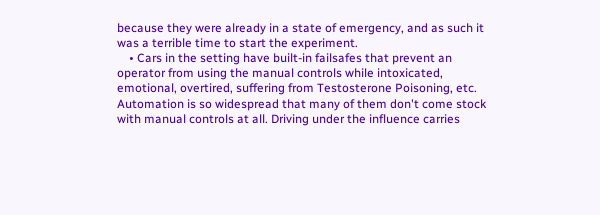because they were already in a state of emergency, and as such it was a terrible time to start the experiment.
    • Cars in the setting have built-in failsafes that prevent an operator from using the manual controls while intoxicated, emotional, overtired, suffering from Testosterone Poisoning, etc. Automation is so widespread that many of them don't come stock with manual controls at all. Driving under the influence carries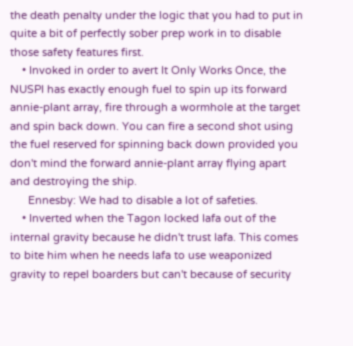the death penalty under the logic that you had to put in quite a bit of perfectly sober prep work in to disable those safety features first.
    • Invoked in order to avert It Only Works Once, the NUSPI has exactly enough fuel to spin up its forward annie-plant array, fire through a wormhole at the target and spin back down. You can fire a second shot using the fuel reserved for spinning back down provided you don't mind the forward annie-plant array flying apart and destroying the ship.
      Ennesby: We had to disable a lot of safeties.
    • Inverted when the Tagon locked Iafa out of the internal gravity because he didn't trust Iafa. This comes to bite him when he needs Iafa to use weaponized gravity to repel boarders but can't because of security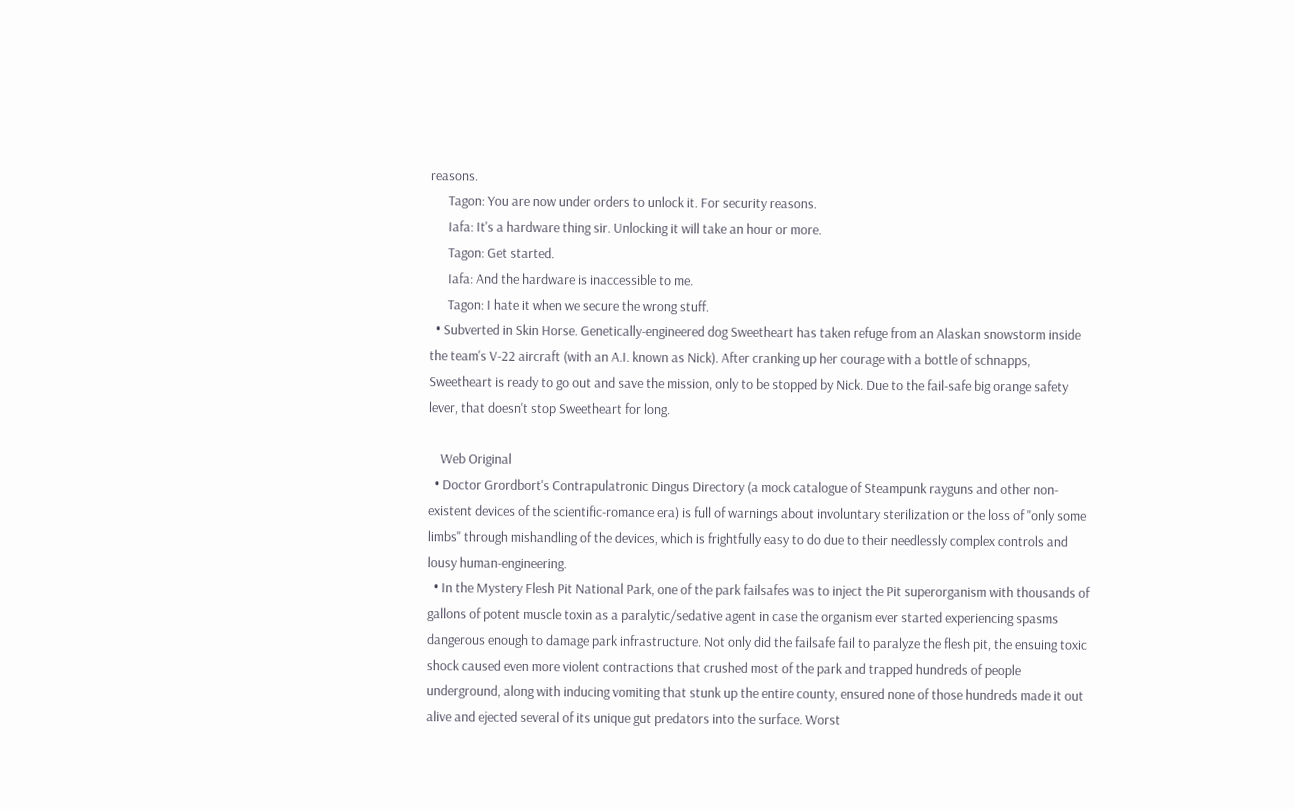reasons.
      Tagon: You are now under orders to unlock it. For security reasons.
      Iafa: It's a hardware thing sir. Unlocking it will take an hour or more.
      Tagon: Get started.
      Iafa: And the hardware is inaccessible to me.
      Tagon: I hate it when we secure the wrong stuff.
  • Subverted in Skin Horse. Genetically-engineered dog Sweetheart has taken refuge from an Alaskan snowstorm inside the team's V-22 aircraft (with an A.I. known as Nick). After cranking up her courage with a bottle of schnapps, Sweetheart is ready to go out and save the mission, only to be stopped by Nick. Due to the fail-safe big orange safety lever, that doesn't stop Sweetheart for long.

    Web Original
  • Doctor Grordbort's Contrapulatronic Dingus Directory (a mock catalogue of Steampunk rayguns and other non-existent devices of the scientific-romance era) is full of warnings about involuntary sterilization or the loss of "only some limbs" through mishandling of the devices, which is frightfully easy to do due to their needlessly complex controls and lousy human-engineering.
  • In the Mystery Flesh Pit National Park, one of the park failsafes was to inject the Pit superorganism with thousands of gallons of potent muscle toxin as a paralytic/sedative agent in case the organism ever started experiencing spasms dangerous enough to damage park infrastructure. Not only did the failsafe fail to paralyze the flesh pit, the ensuing toxic shock caused even more violent contractions that crushed most of the park and trapped hundreds of people underground, along with inducing vomiting that stunk up the entire county, ensured none of those hundreds made it out alive and ejected several of its unique gut predators into the surface. Worst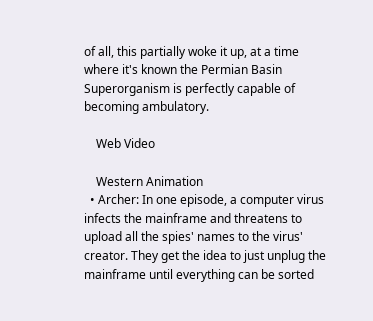of all, this partially woke it up, at a time where it's known the Permian Basin Superorganism is perfectly capable of becoming ambulatory.

    Web Video

    Western Animation
  • Archer: In one episode, a computer virus infects the mainframe and threatens to upload all the spies' names to the virus' creator. They get the idea to just unplug the mainframe until everything can be sorted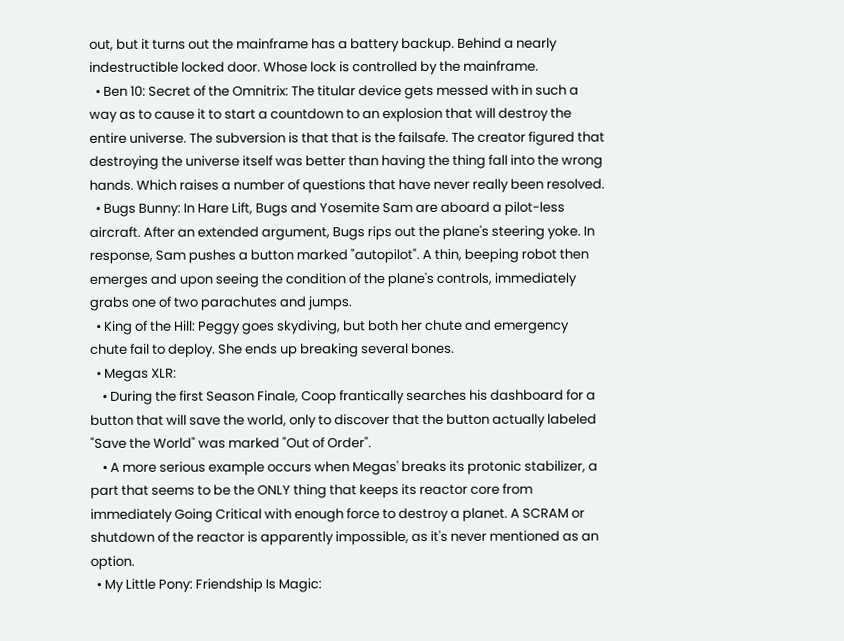out, but it turns out the mainframe has a battery backup. Behind a nearly indestructible locked door. Whose lock is controlled by the mainframe.
  • Ben 10: Secret of the Omnitrix: The titular device gets messed with in such a way as to cause it to start a countdown to an explosion that will destroy the entire universe. The subversion is that that is the failsafe. The creator figured that destroying the universe itself was better than having the thing fall into the wrong hands. Which raises a number of questions that have never really been resolved.
  • Bugs Bunny: In Hare Lift, Bugs and Yosemite Sam are aboard a pilot-less aircraft. After an extended argument, Bugs rips out the plane's steering yoke. In response, Sam pushes a button marked "autopilot". A thin, beeping robot then emerges and upon seeing the condition of the plane's controls, immediately grabs one of two parachutes and jumps.
  • King of the Hill: Peggy goes skydiving, but both her chute and emergency chute fail to deploy. She ends up breaking several bones.
  • Megas XLR:
    • During the first Season Finale, Coop frantically searches his dashboard for a button that will save the world, only to discover that the button actually labeled "Save the World" was marked "Out of Order".
    • A more serious example occurs when Megas' breaks its protonic stabilizer, a part that seems to be the ONLY thing that keeps its reactor core from immediately Going Critical with enough force to destroy a planet. A SCRAM or shutdown of the reactor is apparently impossible, as it's never mentioned as an option.
  • My Little Pony: Friendship Is Magic: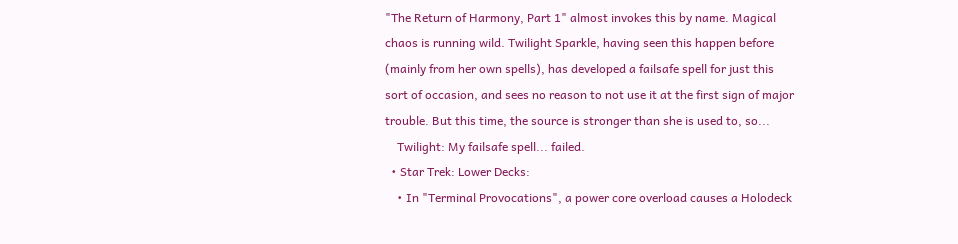"The Return of Harmony, Part 1" almost invokes this by name. Magical chaos is running wild. Twilight Sparkle, having seen this happen before (mainly from her own spells), has developed a failsafe spell for just this sort of occasion, and sees no reason to not use it at the first sign of major trouble. But this time, the source is stronger than she is used to, so...
    Twilight: My failsafe spell... failed.
  • Star Trek: Lower Decks:
    • In "Terminal Provocations", a power core overload causes a Holodeck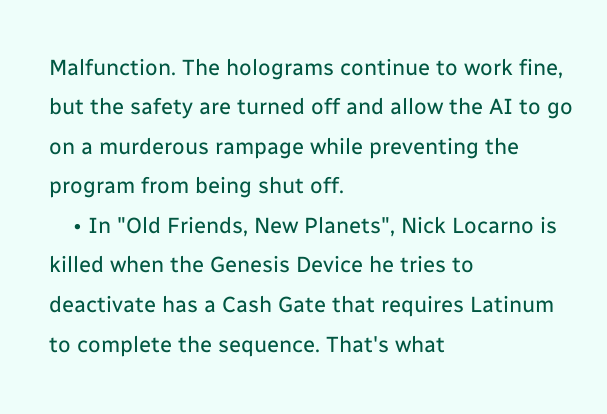Malfunction. The holograms continue to work fine, but the safety are turned off and allow the AI to go on a murderous rampage while preventing the program from being shut off.
    • In "Old Friends, New Planets", Nick Locarno is killed when the Genesis Device he tries to deactivate has a Cash Gate that requires Latinum to complete the sequence. That's what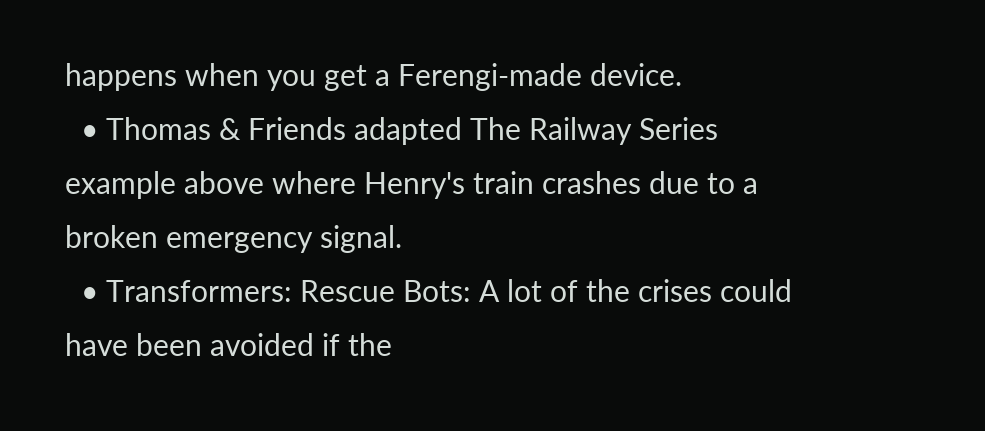happens when you get a Ferengi-made device.
  • Thomas & Friends adapted The Railway Series example above where Henry's train crashes due to a broken emergency signal.
  • Transformers: Rescue Bots: A lot of the crises could have been avoided if the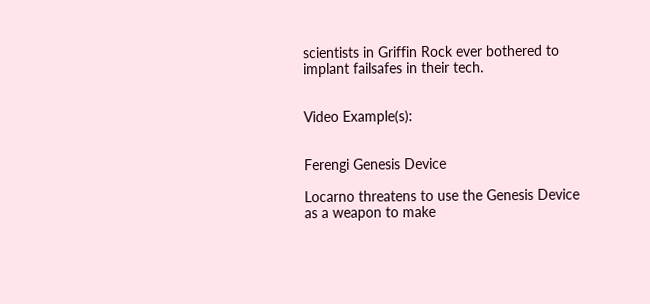scientists in Griffin Rock ever bothered to implant failsafes in their tech.


Video Example(s):


Ferengi Genesis Device

Locarno threatens to use the Genesis Device as a weapon to make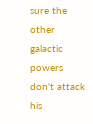sure the other galactic powers don't attack his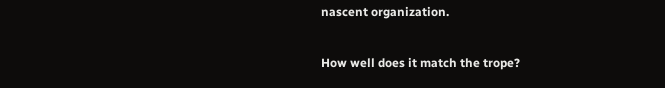nascent organization.

How well does it match the trope?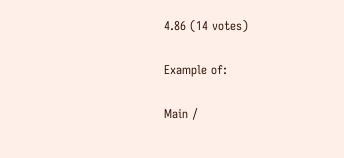4.86 (14 votes)

Example of:

Main /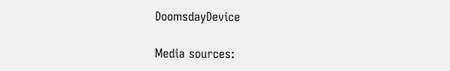DoomsdayDevice

Media sources: